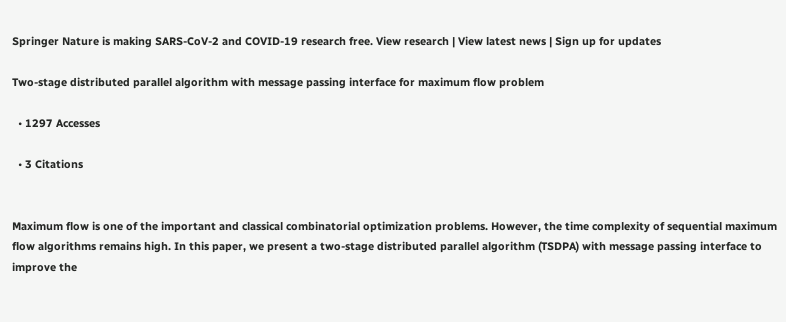Springer Nature is making SARS-CoV-2 and COVID-19 research free. View research | View latest news | Sign up for updates

Two-stage distributed parallel algorithm with message passing interface for maximum flow problem

  • 1297 Accesses

  • 3 Citations


Maximum flow is one of the important and classical combinatorial optimization problems. However, the time complexity of sequential maximum flow algorithms remains high. In this paper, we present a two-stage distributed parallel algorithm (TSDPA) with message passing interface to improve the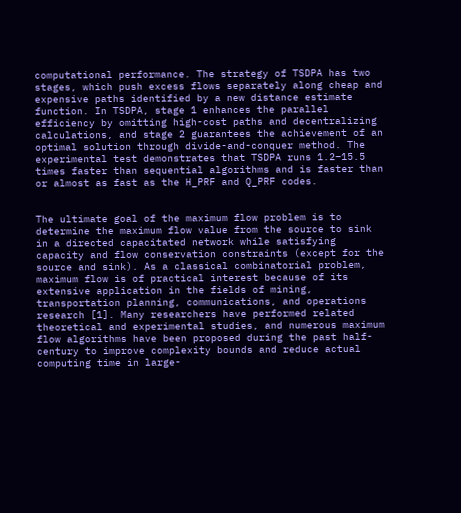computational performance. The strategy of TSDPA has two stages, which push excess flows separately along cheap and expensive paths identified by a new distance estimate function. In TSDPA, stage 1 enhances the parallel efficiency by omitting high-cost paths and decentralizing calculations, and stage 2 guarantees the achievement of an optimal solution through divide-and-conquer method. The experimental test demonstrates that TSDPA runs 1.2–15.5 times faster than sequential algorithms and is faster than or almost as fast as the H_PRF and Q_PRF codes.


The ultimate goal of the maximum flow problem is to determine the maximum flow value from the source to sink in a directed capacitated network while satisfying capacity and flow conservation constraints (except for the source and sink). As a classical combinatorial problem, maximum flow is of practical interest because of its extensive application in the fields of mining, transportation planning, communications, and operations research [1]. Many researchers have performed related theoretical and experimental studies, and numerous maximum flow algorithms have been proposed during the past half-century to improve complexity bounds and reduce actual computing time in large-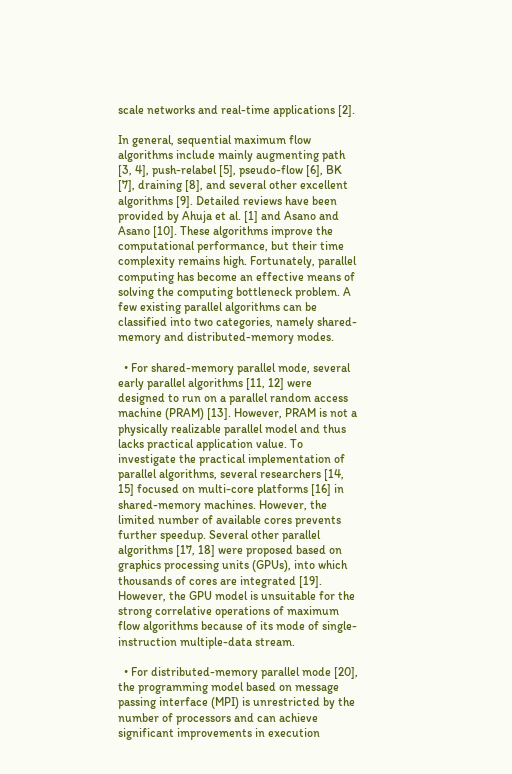scale networks and real-time applications [2].

In general, sequential maximum flow algorithms include mainly augmenting path [3, 4], push-relabel [5], pseudo-flow [6], BK [7], draining [8], and several other excellent algorithms [9]. Detailed reviews have been provided by Ahuja et al. [1] and Asano and Asano [10]. These algorithms improve the computational performance, but their time complexity remains high. Fortunately, parallel computing has become an effective means of solving the computing bottleneck problem. A few existing parallel algorithms can be classified into two categories, namely shared-memory and distributed-memory modes.

  • For shared-memory parallel mode, several early parallel algorithms [11, 12] were designed to run on a parallel random access machine (PRAM) [13]. However, PRAM is not a physically realizable parallel model and thus lacks practical application value. To investigate the practical implementation of parallel algorithms, several researchers [14, 15] focused on multi-core platforms [16] in shared-memory machines. However, the limited number of available cores prevents further speedup. Several other parallel algorithms [17, 18] were proposed based on graphics processing units (GPUs), into which thousands of cores are integrated [19]. However, the GPU model is unsuitable for the strong correlative operations of maximum flow algorithms because of its mode of single-instruction multiple-data stream.

  • For distributed-memory parallel mode [20], the programming model based on message passing interface (MPI) is unrestricted by the number of processors and can achieve significant improvements in execution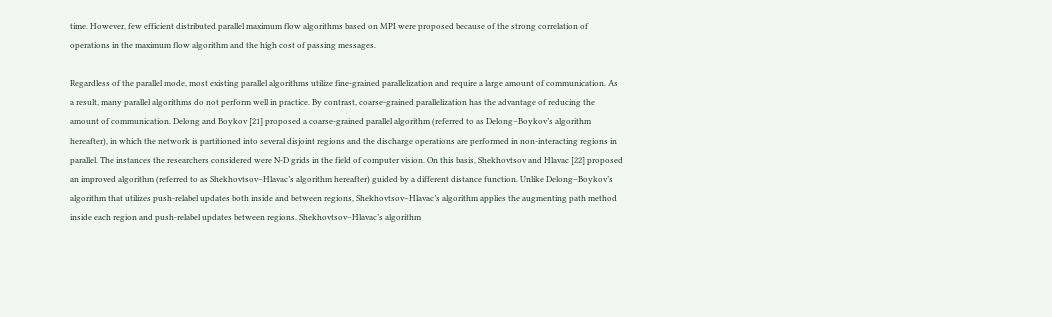time. However, few efficient distributed parallel maximum flow algorithms based on MPI were proposed because of the strong correlation of operations in the maximum flow algorithm and the high cost of passing messages.

Regardless of the parallel mode, most existing parallel algorithms utilize fine-grained parallelization and require a large amount of communication. As a result, many parallel algorithms do not perform well in practice. By contrast, coarse-grained parallelization has the advantage of reducing the amount of communication. Delong and Boykov [21] proposed a coarse-grained parallel algorithm (referred to as Delong–Boykov’s algorithm hereafter), in which the network is partitioned into several disjoint regions and the discharge operations are performed in non-interacting regions in parallel. The instances the researchers considered were N-D grids in the field of computer vision. On this basis, Shekhovtsov and Hlavac [22] proposed an improved algorithm (referred to as Shekhovtsov–Hlavac’s algorithm hereafter) guided by a different distance function. Unlike Delong–Boykov’s algorithm that utilizes push-relabel updates both inside and between regions, Shekhovtsov–Hlavac’s algorithm applies the augmenting path method inside each region and push-relabel updates between regions. Shekhovtsov–Hlavac’s algorithm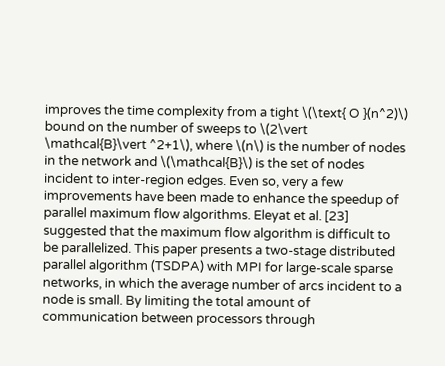improves the time complexity from a tight \(\text{ O }(n^2)\) bound on the number of sweeps to \(2\vert \mathcal{B}\vert ^2+1\), where \(n\) is the number of nodes in the network and \(\mathcal{B}\) is the set of nodes incident to inter-region edges. Even so, very a few improvements have been made to enhance the speedup of parallel maximum flow algorithms. Eleyat et al. [23] suggested that the maximum flow algorithm is difficult to be parallelized. This paper presents a two-stage distributed parallel algorithm (TSDPA) with MPI for large-scale sparse networks, in which the average number of arcs incident to a node is small. By limiting the total amount of communication between processors through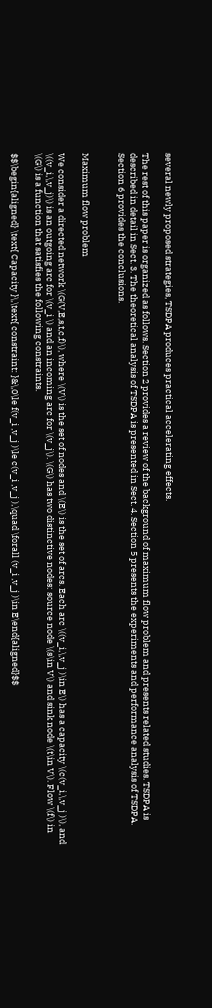several newly proposed strategies, TSDPA produces practical accelerating effects.

The rest of this paper is organized as follows. Section 2 provides a review of the background of maximum flow problem and presents related studies. TSDPA is described in detail in Sect. 3. The theoretical analysis of TSDPA is presented in Sect. 4. Section 5 presents the experiments and performance analysis of TSDPA. Section 6 provides the conclusions.


Maximum flow problem

We consider a directed network \(G(V,E,s,t,c,f)\), where \(V\) is the set of nodes and \(E\) is the set of arcs. Each arc \((v_i,\,v_j )\in E\) has a capacity \(c(v_i,\,v_j )\), and \((v_i,\,v_j)\) is an outgoing arc for \(v_i \) and an incoming arc for \(v_j\). \(G\) has two distinctive nodes: source node \(s\in V\) and sink node \(t\in V\). Flow \(f\) in \(G\) is a function that satisfies the following constraints.

$$\begin{aligned} \text{ Capacity }\,\text{ constraint: }&\,0\le f(v_i ,v_j )\le c(v_i ,v_j ),\quad \forall (v_i ,v_j )\in E\end{aligned}$$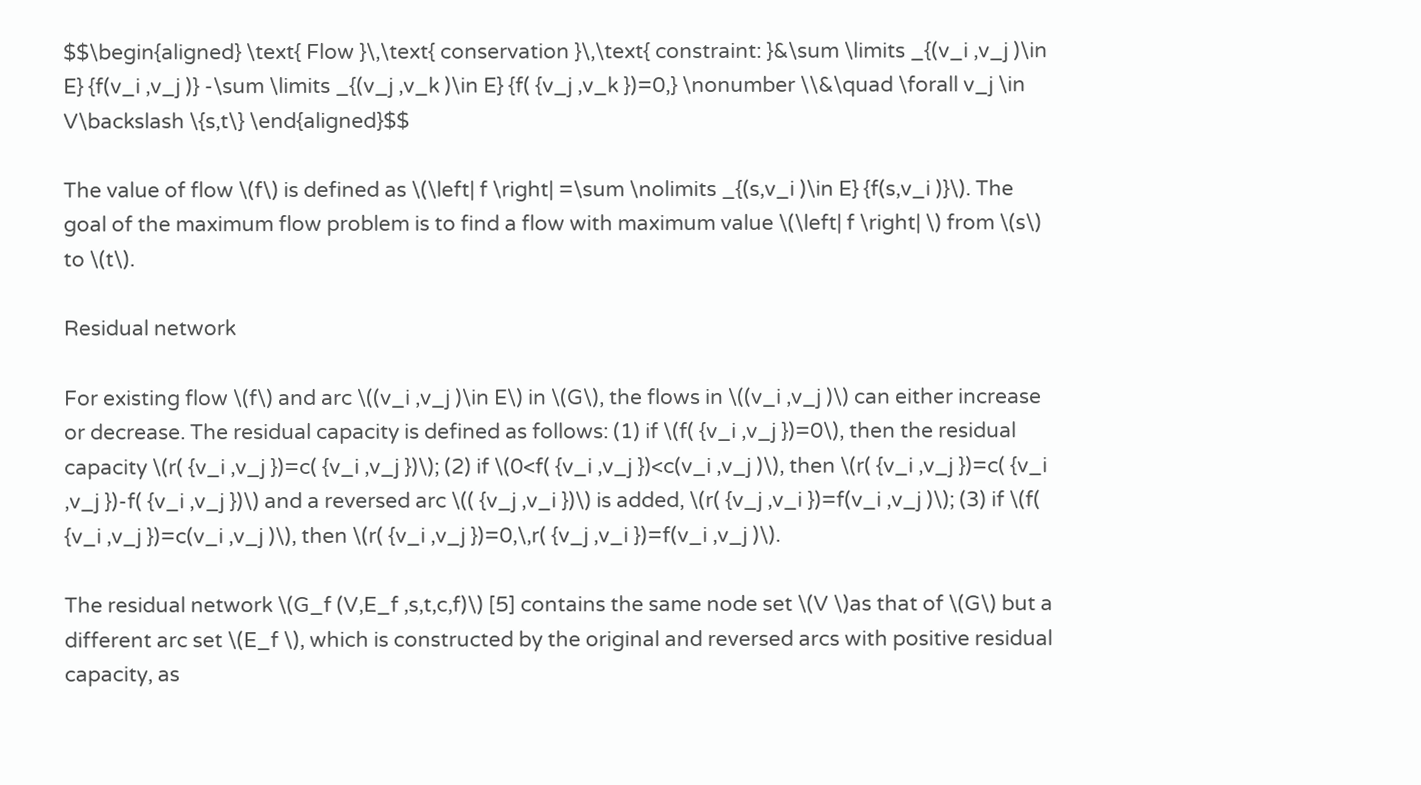$$\begin{aligned} \text{ Flow }\,\text{ conservation }\,\text{ constraint: }&\sum \limits _{(v_i ,v_j )\in E} {f(v_i ,v_j )} -\sum \limits _{(v_j ,v_k )\in E} {f( {v_j ,v_k })=0,} \nonumber \\&\quad \forall v_j \in V\backslash \{s,t\} \end{aligned}$$

The value of flow \(f\) is defined as \(\left| f \right| =\sum \nolimits _{(s,v_i )\in E} {f(s,v_i )}\). The goal of the maximum flow problem is to find a flow with maximum value \(\left| f \right| \) from \(s\) to \(t\).

Residual network

For existing flow \(f\) and arc \((v_i ,v_j )\in E\) in \(G\), the flows in \((v_i ,v_j )\) can either increase or decrease. The residual capacity is defined as follows: (1) if \(f( {v_i ,v_j })=0\), then the residual capacity \(r( {v_i ,v_j })=c( {v_i ,v_j })\); (2) if \(0<f( {v_i ,v_j })<c(v_i ,v_j )\), then \(r( {v_i ,v_j })=c( {v_i ,v_j })-f( {v_i ,v_j })\) and a reversed arc \(( {v_j ,v_i })\) is added, \(r( {v_j ,v_i })=f(v_i ,v_j )\); (3) if \(f( {v_i ,v_j })=c(v_i ,v_j )\), then \(r( {v_i ,v_j })=0,\,r( {v_j ,v_i })=f(v_i ,v_j )\).

The residual network \(G_f (V,E_f ,s,t,c,f)\) [5] contains the same node set \(V \)as that of \(G\) but a different arc set \(E_f \), which is constructed by the original and reversed arcs with positive residual capacity, as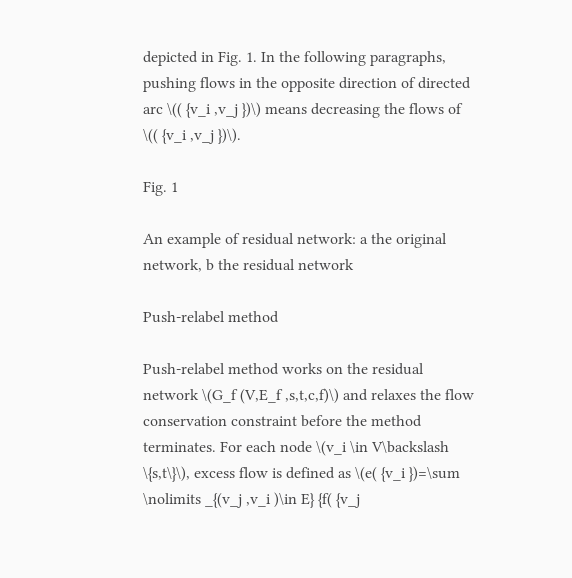depicted in Fig. 1. In the following paragraphs, pushing flows in the opposite direction of directed arc \(( {v_i ,v_j })\) means decreasing the flows of \(( {v_i ,v_j })\).

Fig. 1

An example of residual network: a the original network, b the residual network

Push-relabel method

Push-relabel method works on the residual network \(G_f (V,E_f ,s,t,c,f)\) and relaxes the flow conservation constraint before the method terminates. For each node \(v_i \in V\backslash \{s,t\}\), excess flow is defined as \(e( {v_i })=\sum \nolimits _{(v_j ,v_i )\in E} {f( {v_j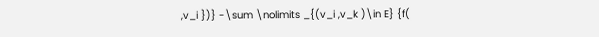,v_i })} -\sum \nolimits _{(v_i ,v_k )\in E} {f(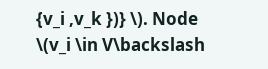{v_i ,v_k })} \). Node \(v_i \in V\backslash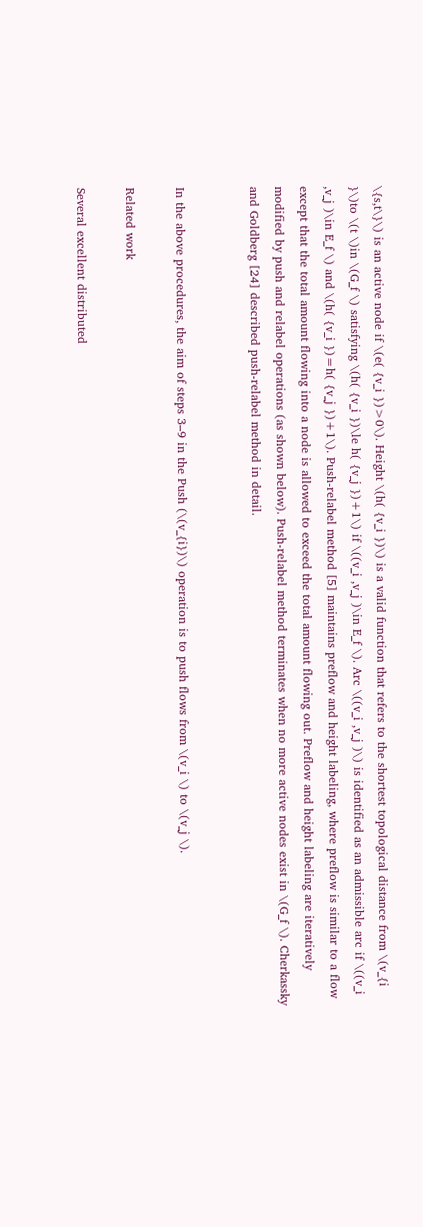\{s,t\}\) is an active node if \(e( {v_i })>0\). Height \(h( {v_i })\) is a valid function that refers to the shortest topological distance from \(v_{i }\)to \(t \)in \(G_f \) satisfying \(h( {v_i })\le h( {v_j })+1\) if \((v_i ,v_j )\in E_f \). Arc \((v_i ,v_j )\) is identified as an admissible arc if \((v_i ,v_j )\in E_f \) and \(h( {v_i })=h( {v_j })+1\). Push-relabel method [5] maintains preflow and height labeling, where preflow is similar to a flow except that the total amount flowing into a node is allowed to exceed the total amount flowing out. Preflow and height labeling are iteratively modified by push and relabel operations (as shown below). Push-relabel method terminates when no more active nodes exist in \(G_f \). Cherkassky and Goldberg [24] described push-relabel method in detail.


In the above procedures, the aim of steps 3–9 in the Push (\(v_{i})\) operation is to push flows from \(v_i \) to \(v_j \).

Related work

Several excellent distributed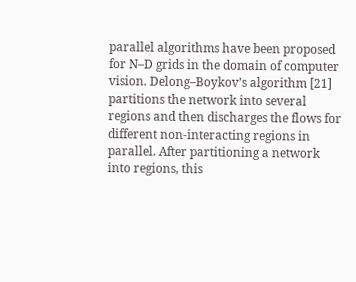parallel algorithms have been proposed for N–D grids in the domain of computer vision. Delong–Boykov’s algorithm [21] partitions the network into several regions and then discharges the flows for different non-interacting regions in parallel. After partitioning a network into regions, this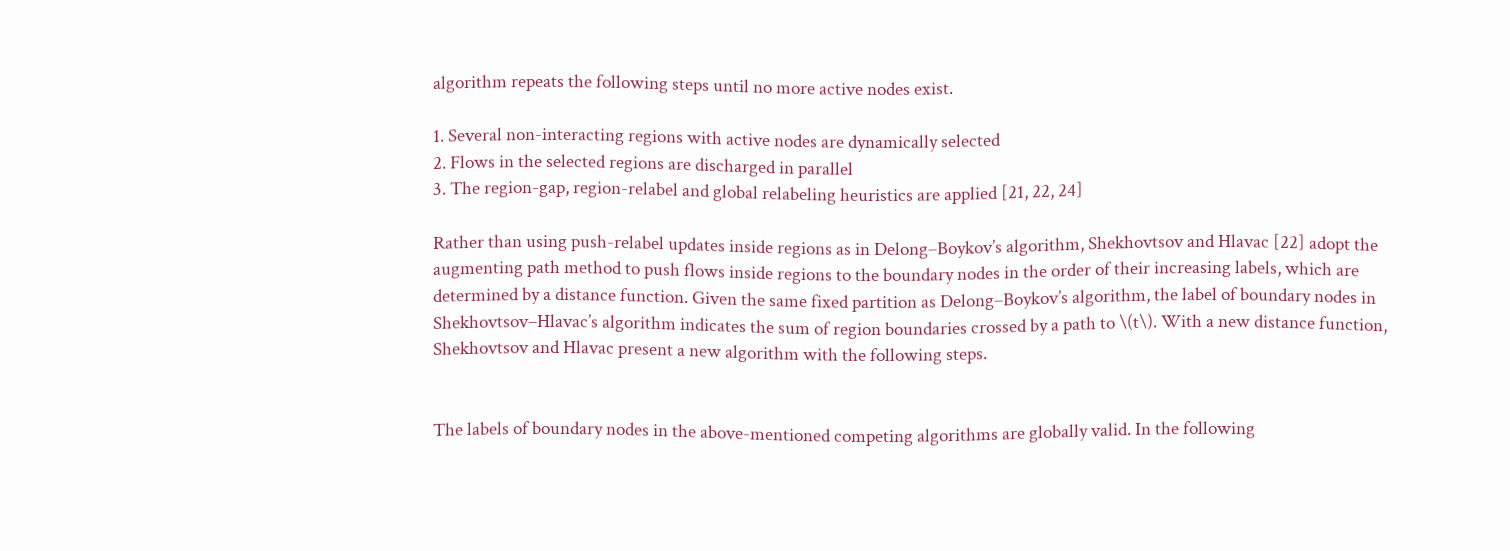algorithm repeats the following steps until no more active nodes exist.

1. Several non-interacting regions with active nodes are dynamically selected
2. Flows in the selected regions are discharged in parallel
3. The region-gap, region-relabel and global relabeling heuristics are applied [21, 22, 24]

Rather than using push-relabel updates inside regions as in Delong–Boykov’s algorithm, Shekhovtsov and Hlavac [22] adopt the augmenting path method to push flows inside regions to the boundary nodes in the order of their increasing labels, which are determined by a distance function. Given the same fixed partition as Delong–Boykov’s algorithm, the label of boundary nodes in Shekhovtsov–Hlavac’s algorithm indicates the sum of region boundaries crossed by a path to \(t\). With a new distance function, Shekhovtsov and Hlavac present a new algorithm with the following steps.


The labels of boundary nodes in the above-mentioned competing algorithms are globally valid. In the following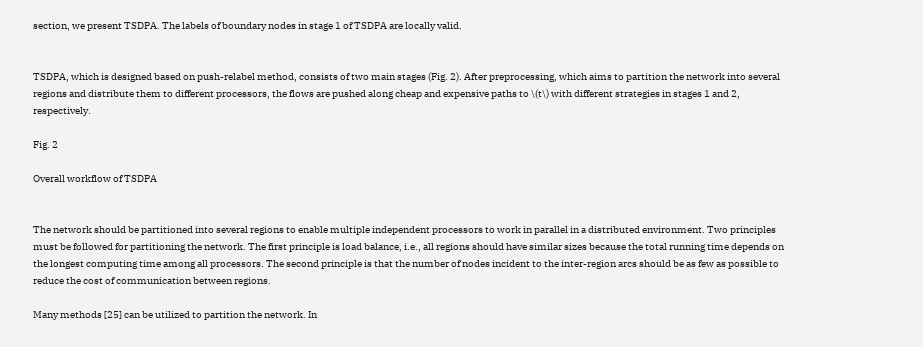section, we present TSDPA. The labels of boundary nodes in stage 1 of TSDPA are locally valid.


TSDPA, which is designed based on push-relabel method, consists of two main stages (Fig. 2). After preprocessing, which aims to partition the network into several regions and distribute them to different processors, the flows are pushed along cheap and expensive paths to \(t\) with different strategies in stages 1 and 2, respectively.

Fig. 2

Overall workflow of TSDPA


The network should be partitioned into several regions to enable multiple independent processors to work in parallel in a distributed environment. Two principles must be followed for partitioning the network. The first principle is load balance, i.e., all regions should have similar sizes because the total running time depends on the longest computing time among all processors. The second principle is that the number of nodes incident to the inter-region arcs should be as few as possible to reduce the cost of communication between regions.

Many methods [25] can be utilized to partition the network. In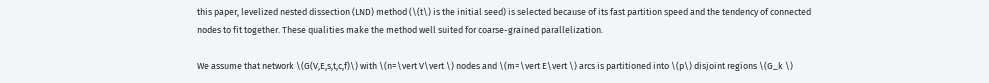this paper, levelized nested dissection (LND) method (\(t\) is the initial seed) is selected because of its fast partition speed and the tendency of connected nodes to fit together. These qualities make the method well suited for coarse-grained parallelization.

We assume that network \(G(V,E,s,t,c,f)\) with \(n=\vert V\vert \) nodes and \(m=\vert E\vert \) arcs is partitioned into \(p\) disjoint regions \(G_k \)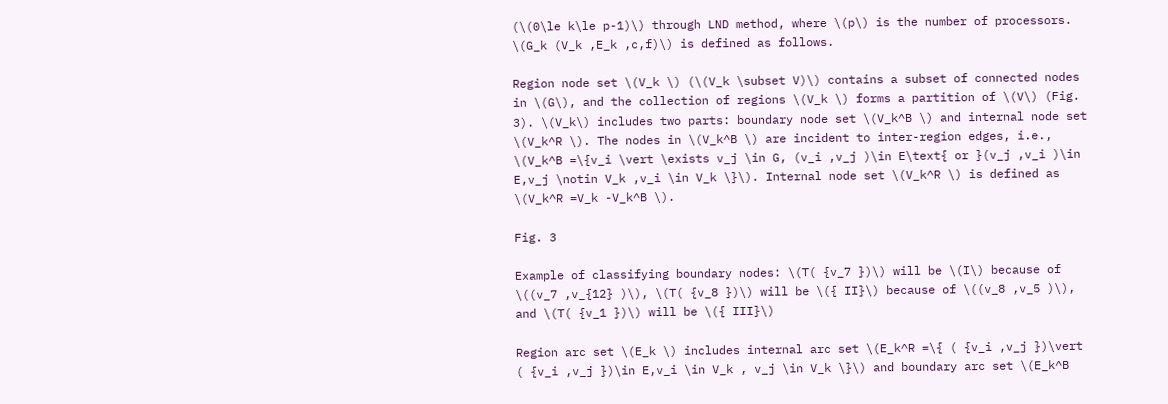(\(0\le k\le p-1)\) through LND method, where \(p\) is the number of processors. \(G_k (V_k ,E_k ,c,f)\) is defined as follows.

Region node set \(V_k \) (\(V_k \subset V)\) contains a subset of connected nodes in \(G\), and the collection of regions \(V_k \) forms a partition of \(V\) (Fig. 3). \(V_k\) includes two parts: boundary node set \(V_k^B \) and internal node set \(V_k^R \). The nodes in \(V_k^B \) are incident to inter-region edges, i.e., \(V_k^B =\{v_i \vert \exists v_j \in G, (v_i ,v_j )\in E\text{ or }(v_j ,v_i )\in E,v_j \notin V_k ,v_i \in V_k \}\). Internal node set \(V_k^R \) is defined as \(V_k^R =V_k -V_k^B \).

Fig. 3

Example of classifying boundary nodes: \(T( {v_7 })\) will be \(I\) because of \((v_7 ,v_{12} )\), \(T( {v_8 })\) will be \({ II}\) because of \((v_8 ,v_5 )\), and \(T( {v_1 })\) will be \({ III}\)

Region arc set \(E_k \) includes internal arc set \(E_k^R =\{ ( {v_i ,v_j })\vert ( {v_i ,v_j })\in E,v_i \in V_k , v_j \in V_k \}\) and boundary arc set \(E_k^B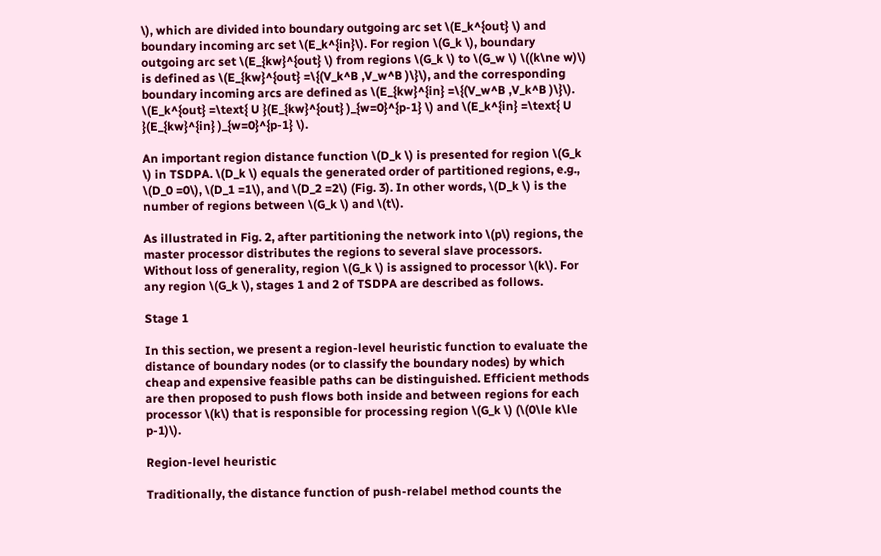\), which are divided into boundary outgoing arc set \(E_k^{out} \) and boundary incoming arc set \(E_k^{in}\). For region \(G_k \), boundary outgoing arc set \(E_{kw}^{out} \) from regions \(G_k \) to \(G_w \) \((k\ne w)\) is defined as \(E_{kw}^{out} =\{(V_k^B ,V_w^B )\}\), and the corresponding boundary incoming arcs are defined as \(E_{kw}^{in} =\{(V_w^B ,V_k^B )\}\). \(E_k^{out} =\text{ U }(E_{kw}^{out} )_{w=0}^{p-1} \) and \(E_k^{in} =\text{ U }(E_{kw}^{in} )_{w=0}^{p-1} \).

An important region distance function \(D_k \) is presented for region \(G_k \) in TSDPA. \(D_k \) equals the generated order of partitioned regions, e.g., \(D_0 =0\), \(D_1 =1\), and \(D_2 =2\) (Fig. 3). In other words, \(D_k \) is the number of regions between \(G_k \) and \(t\).

As illustrated in Fig. 2, after partitioning the network into \(p\) regions, the master processor distributes the regions to several slave processors. Without loss of generality, region \(G_k \) is assigned to processor \(k\). For any region \(G_k \), stages 1 and 2 of TSDPA are described as follows.

Stage 1

In this section, we present a region-level heuristic function to evaluate the distance of boundary nodes (or to classify the boundary nodes) by which cheap and expensive feasible paths can be distinguished. Efficient methods are then proposed to push flows both inside and between regions for each processor \(k\) that is responsible for processing region \(G_k \) (\(0\le k\le p-1)\).

Region-level heuristic

Traditionally, the distance function of push-relabel method counts the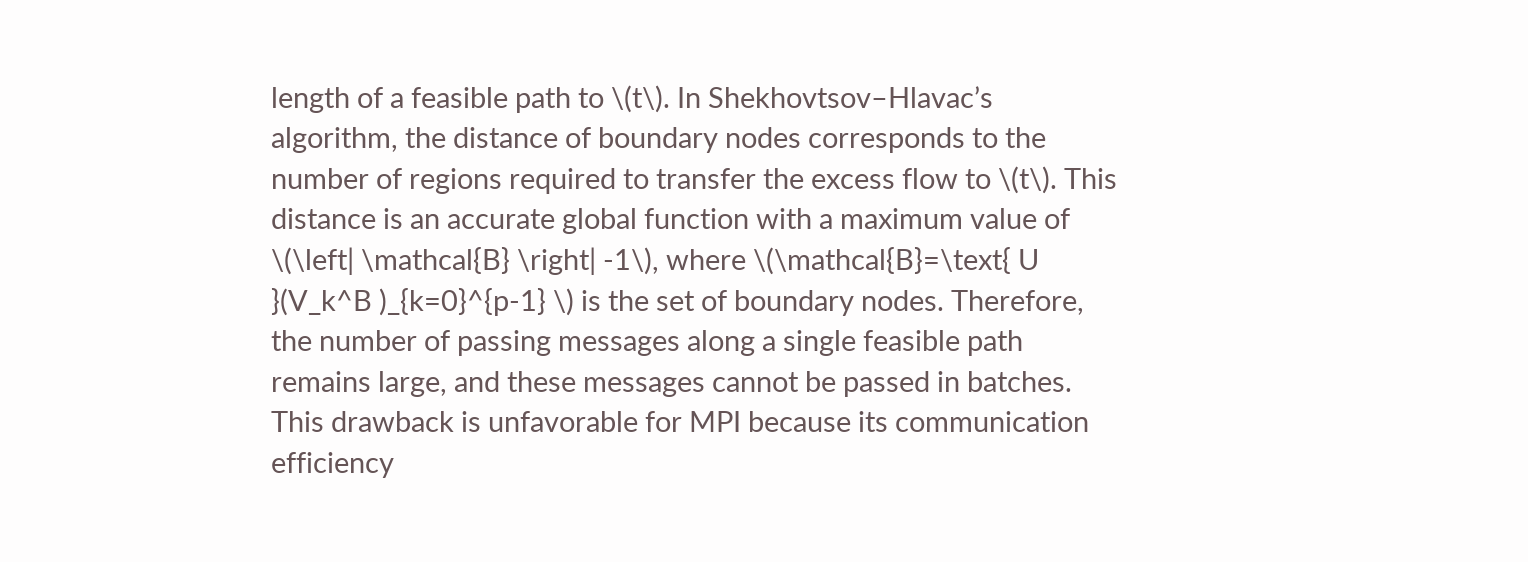length of a feasible path to \(t\). In Shekhovtsov–Hlavac’s algorithm, the distance of boundary nodes corresponds to the number of regions required to transfer the excess flow to \(t\). This distance is an accurate global function with a maximum value of \(\left| \mathcal{B} \right| -1\), where \(\mathcal{B}=\text{ U }(V_k^B )_{k=0}^{p-1} \) is the set of boundary nodes. Therefore, the number of passing messages along a single feasible path remains large, and these messages cannot be passed in batches. This drawback is unfavorable for MPI because its communication efficiency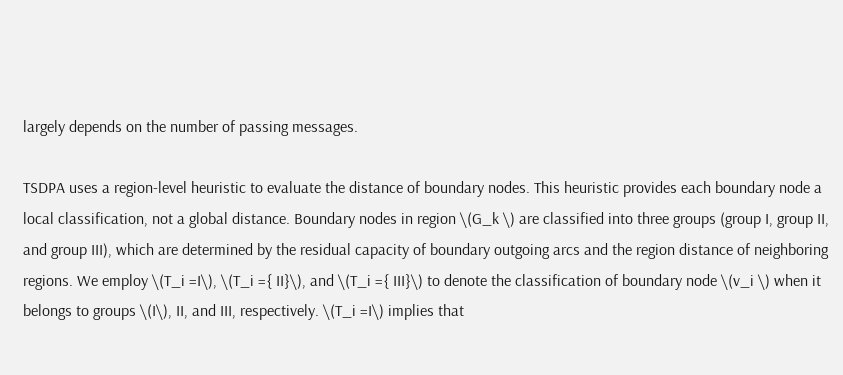largely depends on the number of passing messages.

TSDPA uses a region-level heuristic to evaluate the distance of boundary nodes. This heuristic provides each boundary node a local classification, not a global distance. Boundary nodes in region \(G_k \) are classified into three groups (group I, group II, and group III), which are determined by the residual capacity of boundary outgoing arcs and the region distance of neighboring regions. We employ \(T_i =I\), \(T_i ={ II}\), and \(T_i ={ III}\) to denote the classification of boundary node \(v_i \) when it belongs to groups \(I\), II, and III, respectively. \(T_i =I\) implies that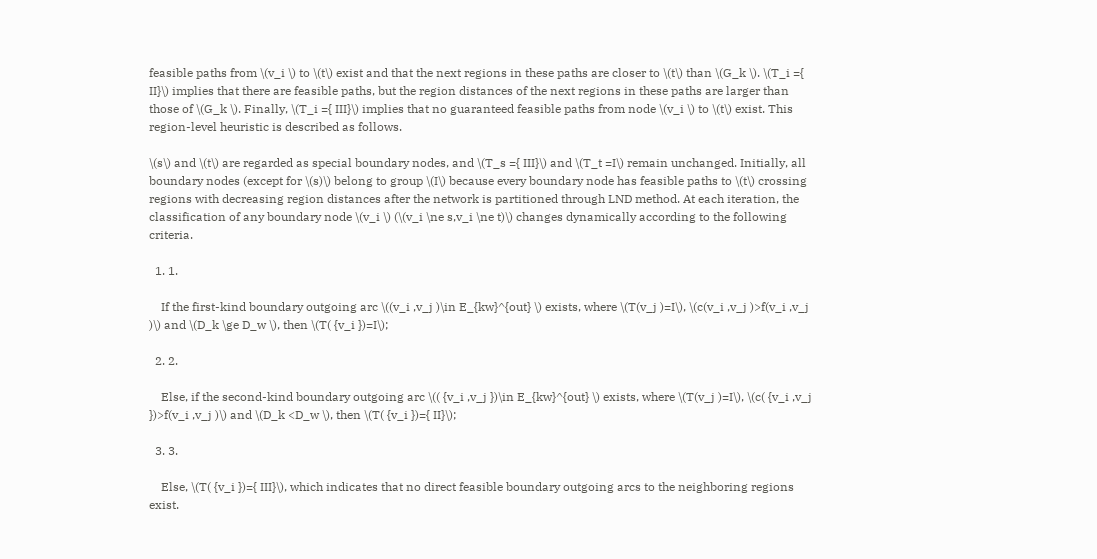feasible paths from \(v_i \) to \(t\) exist and that the next regions in these paths are closer to \(t\) than \(G_k \). \(T_i ={ II}\) implies that there are feasible paths, but the region distances of the next regions in these paths are larger than those of \(G_k \). Finally, \(T_i ={ III}\) implies that no guaranteed feasible paths from node \(v_i \) to \(t\) exist. This region-level heuristic is described as follows.

\(s\) and \(t\) are regarded as special boundary nodes, and \(T_s ={ III}\) and \(T_t =I\) remain unchanged. Initially, all boundary nodes (except for \(s)\) belong to group \(I\) because every boundary node has feasible paths to \(t\) crossing regions with decreasing region distances after the network is partitioned through LND method. At each iteration, the classification of any boundary node \(v_i \) (\(v_i \ne s,v_i \ne t)\) changes dynamically according to the following criteria.

  1. 1.

    If the first-kind boundary outgoing arc \((v_i ,v_j )\in E_{kw}^{out} \) exists, where \(T(v_j )=I\), \(c(v_i ,v_j )>f(v_i ,v_j )\) and \(D_k \ge D_w \), then \(T( {v_i })=I\);

  2. 2.

    Else, if the second-kind boundary outgoing arc \(( {v_i ,v_j })\in E_{kw}^{out} \) exists, where \(T(v_j )=I\), \(c( {v_i ,v_j })>f(v_i ,v_j )\) and \(D_k <D_w \), then \(T( {v_i })={ II}\);

  3. 3.

    Else, \(T( {v_i })={ III}\), which indicates that no direct feasible boundary outgoing arcs to the neighboring regions exist.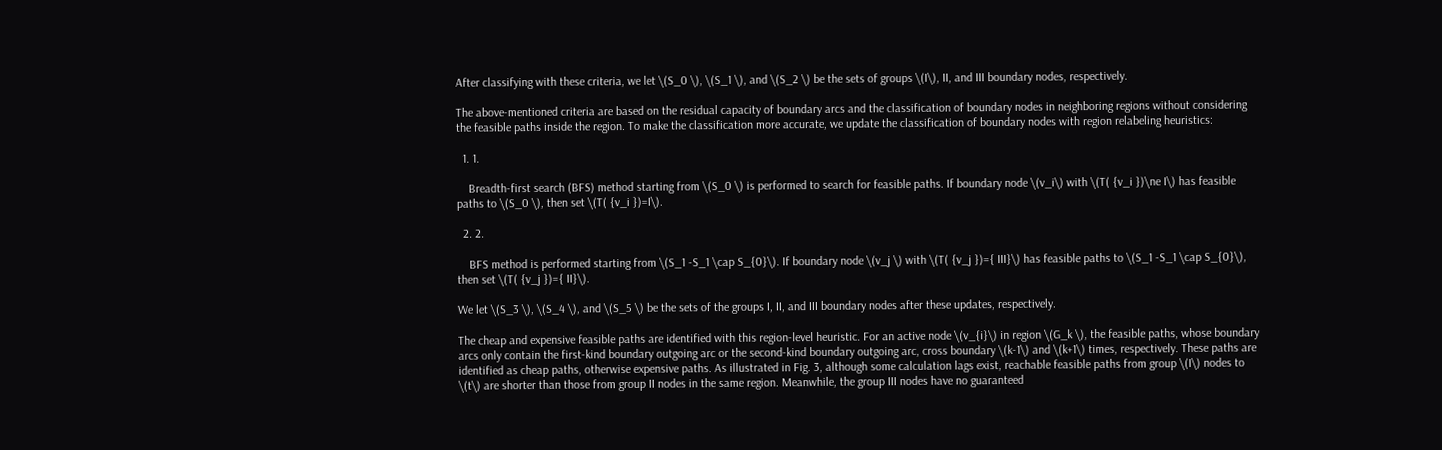After classifying with these criteria, we let \(S_0 \), \(S_1 \), and \(S_2 \) be the sets of groups \(I\), II, and III boundary nodes, respectively.

The above-mentioned criteria are based on the residual capacity of boundary arcs and the classification of boundary nodes in neighboring regions without considering the feasible paths inside the region. To make the classification more accurate, we update the classification of boundary nodes with region relabeling heuristics:

  1. 1.

    Breadth-first search (BFS) method starting from \(S_0 \) is performed to search for feasible paths. If boundary node \(v_i\) with \(T( {v_i })\ne I\) has feasible paths to \(S_0 \), then set \(T( {v_i })=I\).

  2. 2.

    BFS method is performed starting from \(S_1 -S_1 \cap S_{0}\). If boundary node \(v_j \) with \(T( {v_j })={ III}\) has feasible paths to \(S_1 -S_1 \cap S_{0}\), then set \(T( {v_j })={ II}\).

We let \(S_3 \), \(S_4 \), and \(S_5 \) be the sets of the groups I, II, and III boundary nodes after these updates, respectively.

The cheap and expensive feasible paths are identified with this region-level heuristic. For an active node \(v_{i}\) in region \(G_k \), the feasible paths, whose boundary arcs only contain the first-kind boundary outgoing arc or the second-kind boundary outgoing arc, cross boundary \(k-1\) and \(k+1\) times, respectively. These paths are identified as cheap paths, otherwise expensive paths. As illustrated in Fig. 3, although some calculation lags exist, reachable feasible paths from group \(I\) nodes to \(t\) are shorter than those from group II nodes in the same region. Meanwhile, the group III nodes have no guaranteed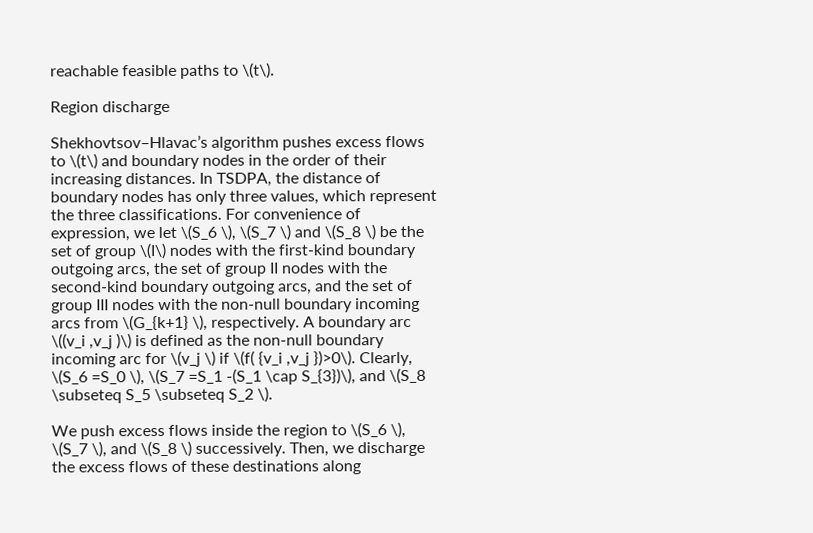reachable feasible paths to \(t\).

Region discharge

Shekhovtsov–Hlavac’s algorithm pushes excess flows to \(t\) and boundary nodes in the order of their increasing distances. In TSDPA, the distance of boundary nodes has only three values, which represent the three classifications. For convenience of expression, we let \(S_6 \), \(S_7 \) and \(S_8 \) be the set of group \(I\) nodes with the first-kind boundary outgoing arcs, the set of group II nodes with the second-kind boundary outgoing arcs, and the set of group III nodes with the non-null boundary incoming arcs from \(G_{k+1} \), respectively. A boundary arc \((v_i ,v_j )\) is defined as the non-null boundary incoming arc for \(v_j \) if \(f( {v_i ,v_j })>0\). Clearly, \(S_6 =S_0 \), \(S_7 =S_1 -(S_1 \cap S_{3})\), and \(S_8 \subseteq S_5 \subseteq S_2 \).

We push excess flows inside the region to \(S_6 \), \(S_7 \), and \(S_8 \) successively. Then, we discharge the excess flows of these destinations along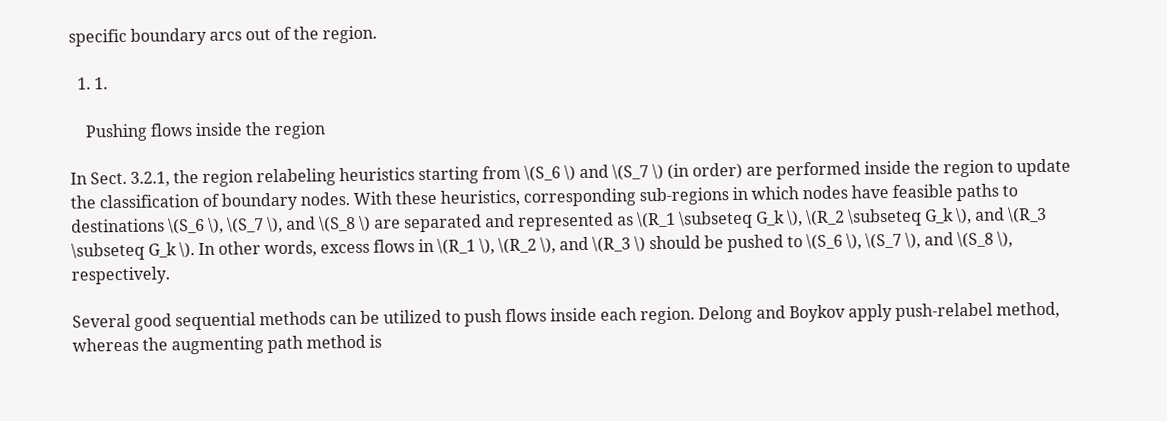specific boundary arcs out of the region.

  1. 1.

    Pushing flows inside the region

In Sect. 3.2.1, the region relabeling heuristics starting from \(S_6 \) and \(S_7 \) (in order) are performed inside the region to update the classification of boundary nodes. With these heuristics, corresponding sub-regions in which nodes have feasible paths to destinations \(S_6 \), \(S_7 \), and \(S_8 \) are separated and represented as \(R_1 \subseteq G_k \), \(R_2 \subseteq G_k \), and \(R_3 \subseteq G_k \). In other words, excess flows in \(R_1 \), \(R_2 \), and \(R_3 \) should be pushed to \(S_6 \), \(S_7 \), and \(S_8 \), respectively.

Several good sequential methods can be utilized to push flows inside each region. Delong and Boykov apply push-relabel method, whereas the augmenting path method is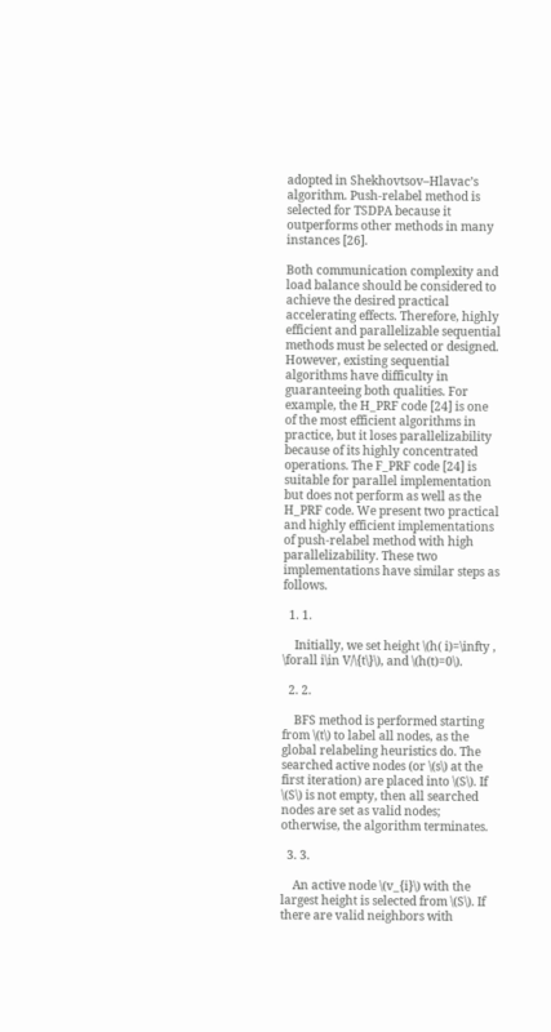adopted in Shekhovtsov–Hlavac’s algorithm. Push-relabel method is selected for TSDPA because it outperforms other methods in many instances [26].

Both communication complexity and load balance should be considered to achieve the desired practical accelerating effects. Therefore, highly efficient and parallelizable sequential methods must be selected or designed. However, existing sequential algorithms have difficulty in guaranteeing both qualities. For example, the H_PRF code [24] is one of the most efficient algorithms in practice, but it loses parallelizability because of its highly concentrated operations. The F_PRF code [24] is suitable for parallel implementation but does not perform as well as the H_PRF code. We present two practical and highly efficient implementations of push-relabel method with high parallelizability. These two implementations have similar steps as follows.

  1. 1.

    Initially, we set height \(h( i)=\infty , \forall i\in V/\{t\}\), and \(h(t)=0\).

  2. 2.

    BFS method is performed starting from \(t\) to label all nodes, as the global relabeling heuristics do. The searched active nodes (or \(s\) at the first iteration) are placed into \(S\). If \(S\) is not empty, then all searched nodes are set as valid nodes; otherwise, the algorithm terminates.

  3. 3.

    An active node \(v_{i}\) with the largest height is selected from \(S\). If there are valid neighbors with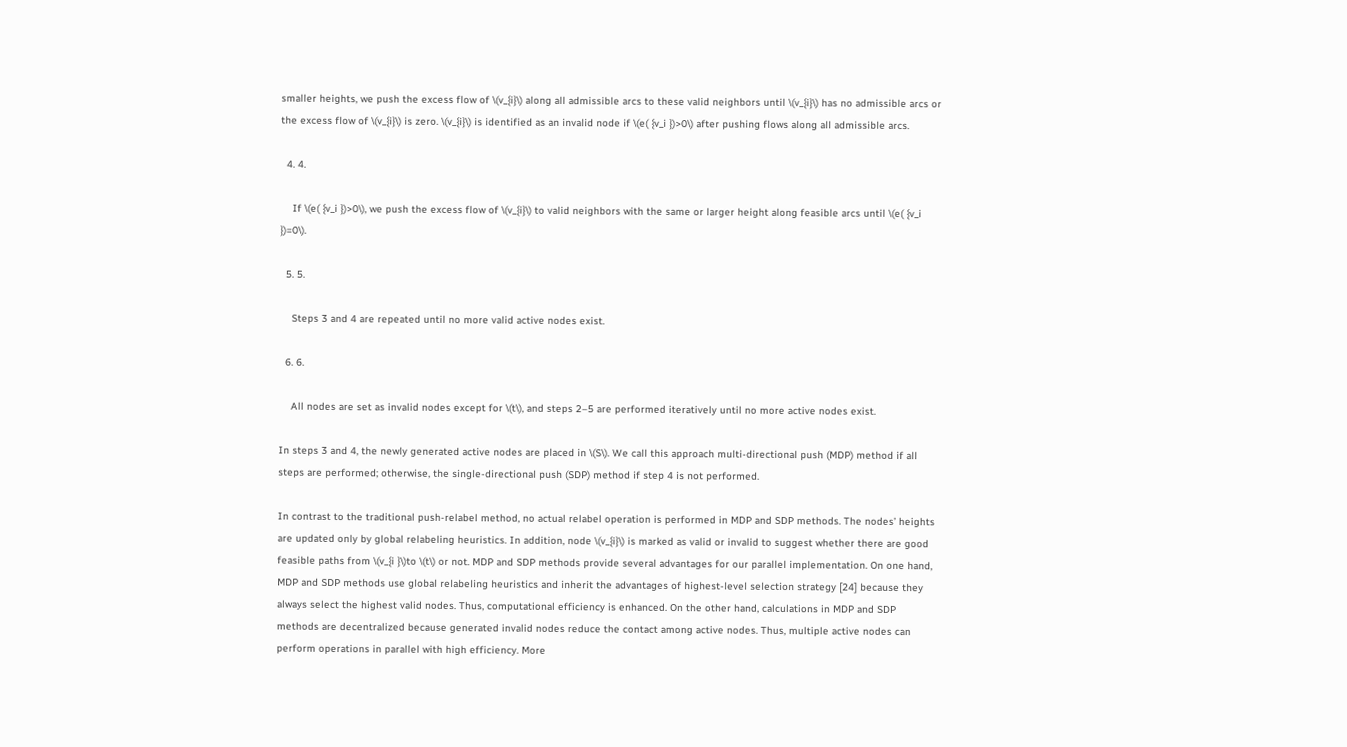smaller heights, we push the excess flow of \(v_{i}\) along all admissible arcs to these valid neighbors until \(v_{i}\) has no admissible arcs or the excess flow of \(v_{i}\) is zero. \(v_{i}\) is identified as an invalid node if \(e( {v_i })>0\) after pushing flows along all admissible arcs.

  4. 4.

    If \(e( {v_i })>0\), we push the excess flow of \(v_{i}\) to valid neighbors with the same or larger height along feasible arcs until \(e( {v_i })=0\).

  5. 5.

    Steps 3 and 4 are repeated until no more valid active nodes exist.

  6. 6.

    All nodes are set as invalid nodes except for \(t\), and steps 2–5 are performed iteratively until no more active nodes exist.

In steps 3 and 4, the newly generated active nodes are placed in \(S\). We call this approach multi-directional push (MDP) method if all steps are performed; otherwise, the single-directional push (SDP) method if step 4 is not performed.

In contrast to the traditional push-relabel method, no actual relabel operation is performed in MDP and SDP methods. The nodes’ heights are updated only by global relabeling heuristics. In addition, node \(v_{i}\) is marked as valid or invalid to suggest whether there are good feasible paths from \(v_{i }\)to \(t\) or not. MDP and SDP methods provide several advantages for our parallel implementation. On one hand, MDP and SDP methods use global relabeling heuristics and inherit the advantages of highest-level selection strategy [24] because they always select the highest valid nodes. Thus, computational efficiency is enhanced. On the other hand, calculations in MDP and SDP methods are decentralized because generated invalid nodes reduce the contact among active nodes. Thus, multiple active nodes can perform operations in parallel with high efficiency. More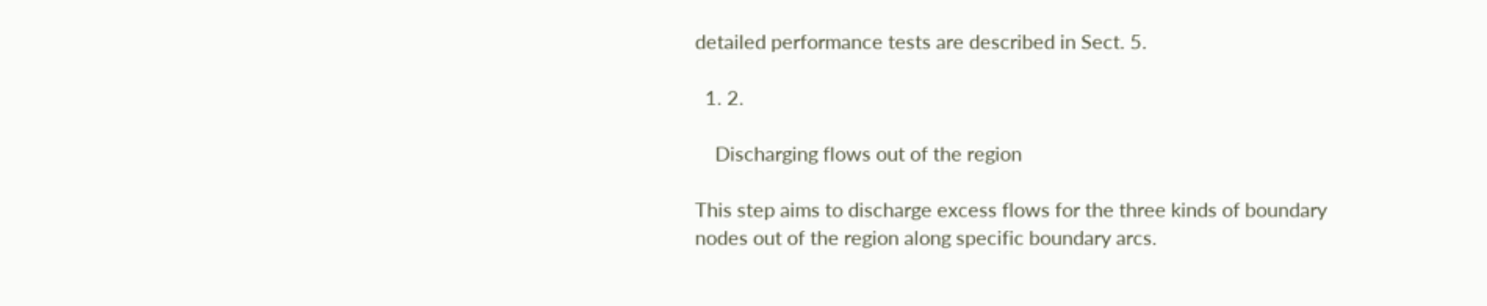detailed performance tests are described in Sect. 5.

  1. 2.

    Discharging flows out of the region

This step aims to discharge excess flows for the three kinds of boundary nodes out of the region along specific boundary arcs.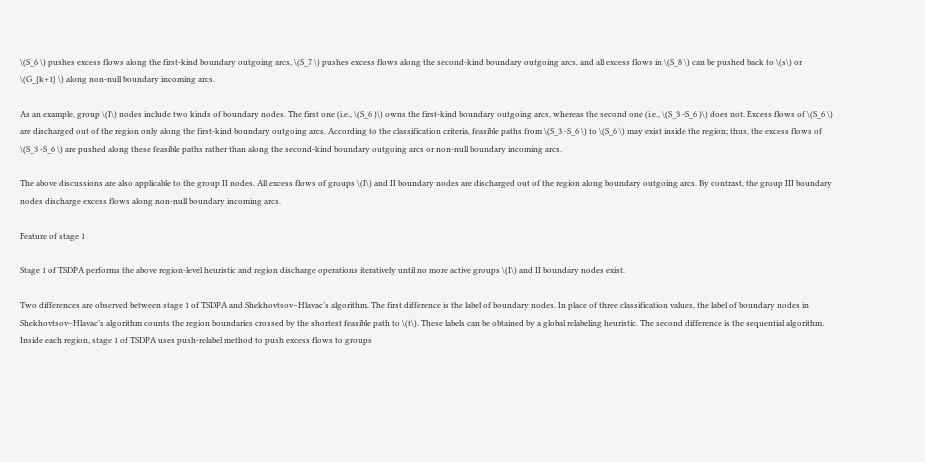\(S_6 \) pushes excess flows along the first-kind boundary outgoing arcs, \(S_7 \) pushes excess flows along the second-kind boundary outgoing arcs, and all excess flows in \(S_8 \) can be pushed back to \(s\) or \(G_{k+1} \) along non-null boundary incoming arcs.

As an example, group \(I\) nodes include two kinds of boundary nodes. The first one (i.e., \(S_6 )\) owns the first-kind boundary outgoing arcs, whereas the second one (i.e., \(S_3 -S_6 )\) does not. Excess flows of \(S_6 \) are discharged out of the region only along the first-kind boundary outgoing arcs. According to the classification criteria, feasible paths from \(S_3 -S_6 \) to \(S_6 \) may exist inside the region; thus, the excess flows of \(S_3 -S_6 \) are pushed along these feasible paths rather than along the second-kind boundary outgoing arcs or non-null boundary incoming arcs.

The above discussions are also applicable to the group II nodes. All excess flows of groups \(I\) and II boundary nodes are discharged out of the region along boundary outgoing arcs. By contrast, the group III boundary nodes discharge excess flows along non-null boundary incoming arcs.

Feature of stage 1

Stage 1 of TSDPA performs the above region-level heuristic and region discharge operations iteratively until no more active groups \(I\) and II boundary nodes exist.

Two differences are observed between stage 1 of TSDPA and Shekhovtsov–Hlavac’s algorithm. The first difference is the label of boundary nodes. In place of three classification values, the label of boundary nodes in Shekhovtsov–Hlavac’s algorithm counts the region boundaries crossed by the shortest feasible path to \(t\). These labels can be obtained by a global relabeling heuristic. The second difference is the sequential algorithm. Inside each region, stage 1 of TSDPA uses push-relabel method to push excess flows to groups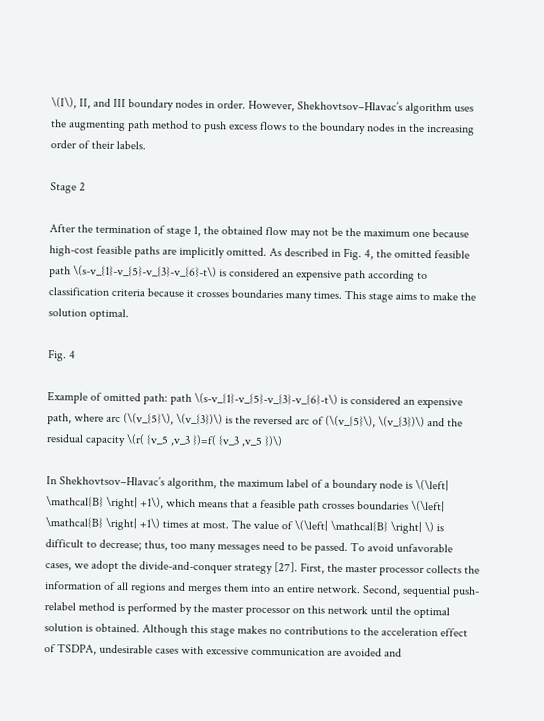\(I\), II, and III boundary nodes in order. However, Shekhovtsov–Hlavac’s algorithm uses the augmenting path method to push excess flows to the boundary nodes in the increasing order of their labels.

Stage 2

After the termination of stage 1, the obtained flow may not be the maximum one because high-cost feasible paths are implicitly omitted. As described in Fig. 4, the omitted feasible path \(s-v_{1}-v_{5}-v_{3}-v_{6}-t\) is considered an expensive path according to classification criteria because it crosses boundaries many times. This stage aims to make the solution optimal.

Fig. 4

Example of omitted path: path \(s-v_{1}-v_{5}-v_{3}-v_{6}-t\) is considered an expensive path, where arc (\(v_{5}\), \(v_{3})\) is the reversed arc of (\(v_{5}\), \(v_{3})\) and the residual capacity \(r( {v_5 ,v_3 })=f( {v_3 ,v_5 })\)

In Shekhovtsov–Hlavac’s algorithm, the maximum label of a boundary node is \(\left| \mathcal{B} \right| +1\), which means that a feasible path crosses boundaries \(\left| \mathcal{B} \right| +1\) times at most. The value of \(\left| \mathcal{B} \right| \) is difficult to decrease; thus, too many messages need to be passed. To avoid unfavorable cases, we adopt the divide-and-conquer strategy [27]. First, the master processor collects the information of all regions and merges them into an entire network. Second, sequential push-relabel method is performed by the master processor on this network until the optimal solution is obtained. Although this stage makes no contributions to the acceleration effect of TSDPA, undesirable cases with excessive communication are avoided and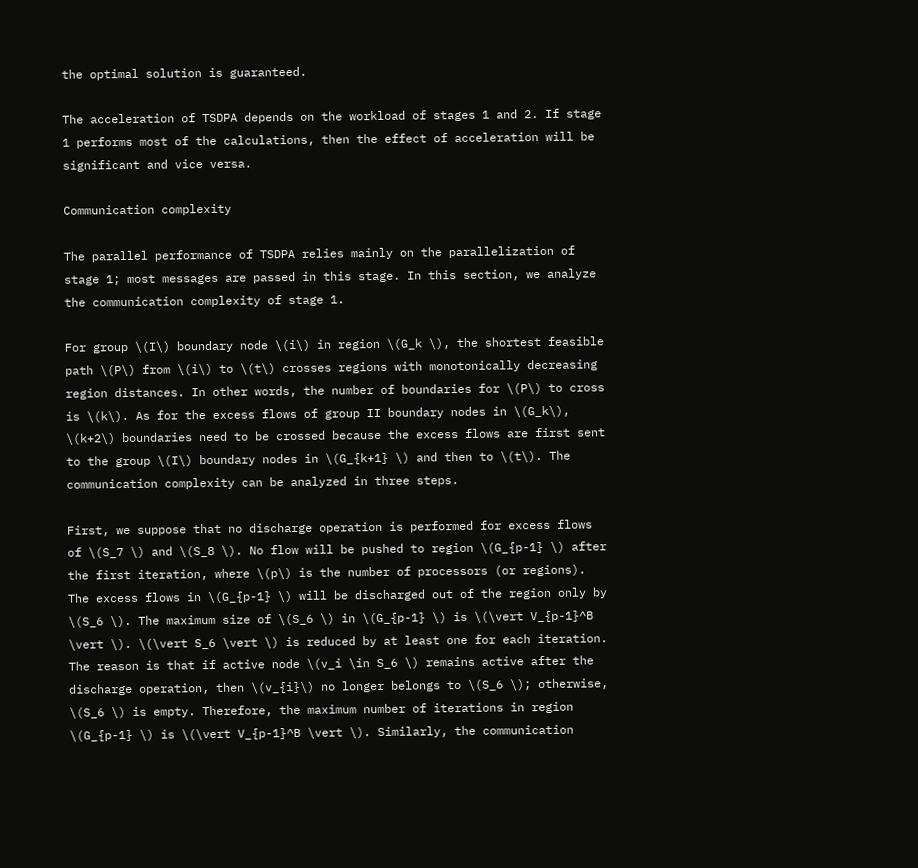the optimal solution is guaranteed.

The acceleration of TSDPA depends on the workload of stages 1 and 2. If stage 1 performs most of the calculations, then the effect of acceleration will be significant and vice versa.

Communication complexity

The parallel performance of TSDPA relies mainly on the parallelization of stage 1; most messages are passed in this stage. In this section, we analyze the communication complexity of stage 1.

For group \(I\) boundary node \(i\) in region \(G_k \), the shortest feasible path \(P\) from \(i\) to \(t\) crosses regions with monotonically decreasing region distances. In other words, the number of boundaries for \(P\) to cross is \(k\). As for the excess flows of group II boundary nodes in \(G_k\), \(k+2\) boundaries need to be crossed because the excess flows are first sent to the group \(I\) boundary nodes in \(G_{k+1} \) and then to \(t\). The communication complexity can be analyzed in three steps.

First, we suppose that no discharge operation is performed for excess flows of \(S_7 \) and \(S_8 \). No flow will be pushed to region \(G_{p-1} \) after the first iteration, where \(p\) is the number of processors (or regions). The excess flows in \(G_{p-1} \) will be discharged out of the region only by \(S_6 \). The maximum size of \(S_6 \) in \(G_{p-1} \) is \(\vert V_{p-1}^B \vert \). \(\vert S_6 \vert \) is reduced by at least one for each iteration. The reason is that if active node \(v_i \in S_6 \) remains active after the discharge operation, then \(v_{i}\) no longer belongs to \(S_6 \); otherwise, \(S_6 \) is empty. Therefore, the maximum number of iterations in region \(G_{p-1} \) is \(\vert V_{p-1}^B \vert \). Similarly, the communication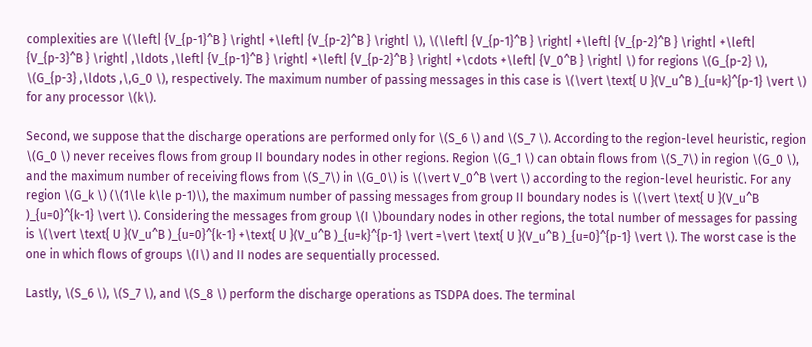complexities are \(\left| {V_{p-1}^B } \right| +\left| {V_{p-2}^B } \right| \), \(\left| {V_{p-1}^B } \right| +\left| {V_{p-2}^B } \right| +\left| {V_{p-3}^B } \right| ,\ldots ,\left| {V_{p-1}^B } \right| +\left| {V_{p-2}^B } \right| +\cdots +\left| {V_0^B } \right| \) for regions \(G_{p-2} \), \(G_{p-3} ,\ldots ,\,G_0 \), respectively. The maximum number of passing messages in this case is \(\vert \text{ U }(V_u^B )_{u=k}^{p-1} \vert \) for any processor \(k\).

Second, we suppose that the discharge operations are performed only for \(S_6 \) and \(S_7 \). According to the region-level heuristic, region \(G_0 \) never receives flows from group II boundary nodes in other regions. Region \(G_1 \) can obtain flows from \(S_7\) in region \(G_0 \), and the maximum number of receiving flows from \(S_7\) in \(G_0\) is \(\vert V_0^B \vert \) according to the region-level heuristic. For any region \(G_k \) (\(1\le k\le p-1)\), the maximum number of passing messages from group II boundary nodes is \(\vert \text{ U }(V_u^B )_{u=0}^{k-1} \vert \). Considering the messages from group \(I \)boundary nodes in other regions, the total number of messages for passing is \(\vert \text{ U }(V_u^B )_{u=0}^{k-1} +\text{ U }(V_u^B )_{u=k}^{p-1} \vert =\vert \text{ U }(V_u^B )_{u=0}^{p-1} \vert \). The worst case is the one in which flows of groups \(I\) and II nodes are sequentially processed.

Lastly, \(S_6 \), \(S_7 \), and \(S_8 \) perform the discharge operations as TSDPA does. The terminal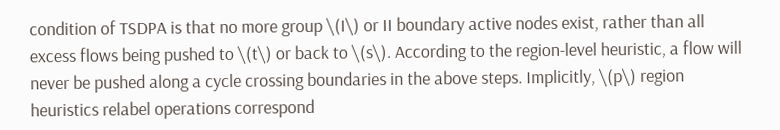condition of TSDPA is that no more group \(I\) or II boundary active nodes exist, rather than all excess flows being pushed to \(t\) or back to \(s\). According to the region-level heuristic, a flow will never be pushed along a cycle crossing boundaries in the above steps. Implicitly, \(p\) region heuristics relabel operations correspond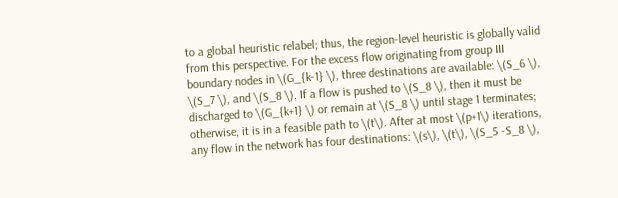to a global heuristic relabel; thus, the region-level heuristic is globally valid from this perspective. For the excess flow originating from group III boundary nodes in \(G_{k-1} \), three destinations are available: \(S_6 \), \(S_7 \), and \(S_8 \). If a flow is pushed to \(S_8 \), then it must be discharged to \(G_{k+1} \) or remain at \(S_8 \) until stage 1 terminates; otherwise, it is in a feasible path to \(t\). After at most \(p+1\) iterations, any flow in the network has four destinations: \(s\), \(t\), \(S_5 -S_8 \),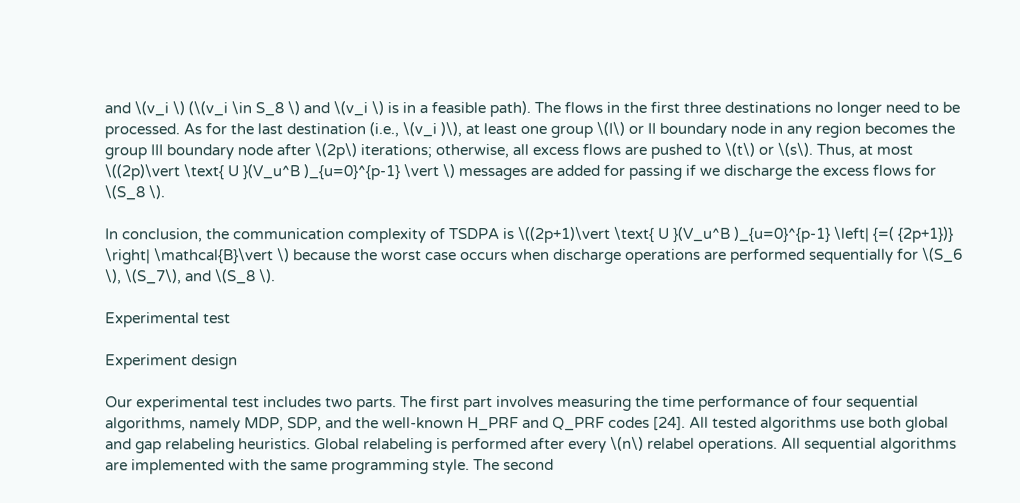and \(v_i \) (\(v_i \in S_8 \) and \(v_i \) is in a feasible path). The flows in the first three destinations no longer need to be processed. As for the last destination (i.e., \(v_i )\), at least one group \(I\) or II boundary node in any region becomes the group III boundary node after \(2p\) iterations; otherwise, all excess flows are pushed to \(t\) or \(s\). Thus, at most \((2p)\vert \text{ U }(V_u^B )_{u=0}^{p-1} \vert \) messages are added for passing if we discharge the excess flows for \(S_8 \).

In conclusion, the communication complexity of TSDPA is \((2p+1)\vert \text{ U }(V_u^B )_{u=0}^{p-1} \left| {=( {2p+1})} \right| \mathcal{B}\vert \) because the worst case occurs when discharge operations are performed sequentially for \(S_6 \), \(S_7\), and \(S_8 \).

Experimental test

Experiment design

Our experimental test includes two parts. The first part involves measuring the time performance of four sequential algorithms, namely MDP, SDP, and the well-known H_PRF and Q_PRF codes [24]. All tested algorithms use both global and gap relabeling heuristics. Global relabeling is performed after every \(n\) relabel operations. All sequential algorithms are implemented with the same programming style. The second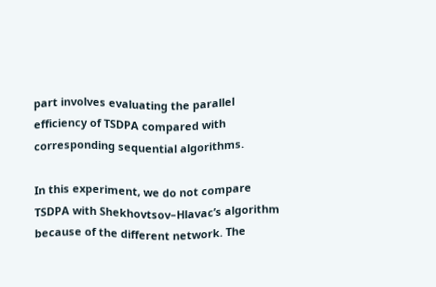part involves evaluating the parallel efficiency of TSDPA compared with corresponding sequential algorithms.

In this experiment, we do not compare TSDPA with Shekhovtsov–Hlavac’s algorithm because of the different network. The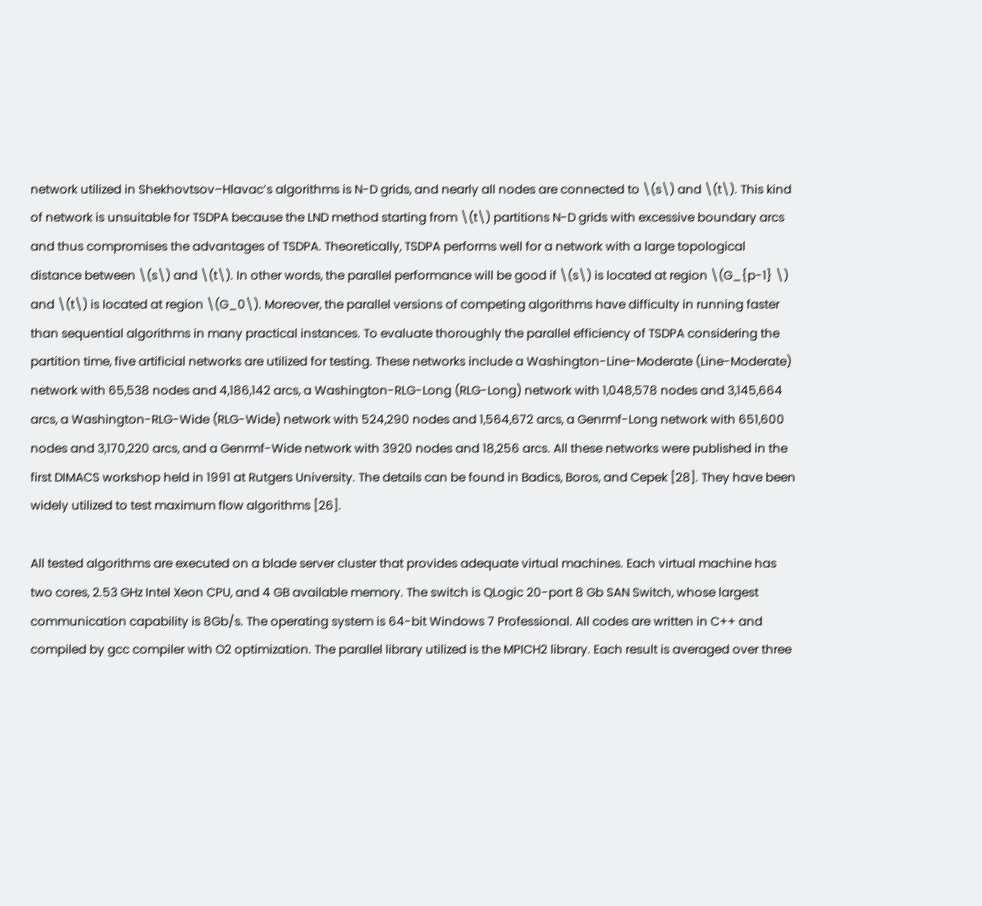network utilized in Shekhovtsov–Hlavac’s algorithms is N-D grids, and nearly all nodes are connected to \(s\) and \(t\). This kind of network is unsuitable for TSDPA because the LND method starting from \(t\) partitions N-D grids with excessive boundary arcs and thus compromises the advantages of TSDPA. Theoretically, TSDPA performs well for a network with a large topological distance between \(s\) and \(t\). In other words, the parallel performance will be good if \(s\) is located at region \(G_{p-1} \) and \(t\) is located at region \(G_0\). Moreover, the parallel versions of competing algorithms have difficulty in running faster than sequential algorithms in many practical instances. To evaluate thoroughly the parallel efficiency of TSDPA considering the partition time, five artificial networks are utilized for testing. These networks include a Washington-Line-Moderate (Line-Moderate) network with 65,538 nodes and 4,186,142 arcs, a Washington-RLG-Long (RLG-Long) network with 1,048,578 nodes and 3,145,664 arcs, a Washington-RLG-Wide (RLG-Wide) network with 524,290 nodes and 1,564,672 arcs, a Genrmf-Long network with 651,600 nodes and 3,170,220 arcs, and a Genrmf-Wide network with 3920 nodes and 18,256 arcs. All these networks were published in the first DIMACS workshop held in 1991 at Rutgers University. The details can be found in Badics, Boros, and Cepek [28]. They have been widely utilized to test maximum flow algorithms [26].

All tested algorithms are executed on a blade server cluster that provides adequate virtual machines. Each virtual machine has two cores, 2.53 GHz Intel Xeon CPU, and 4 GB available memory. The switch is QLogic 20-port 8 Gb SAN Switch, whose largest communication capability is 8Gb/s. The operating system is 64-bit Windows 7 Professional. All codes are written in C++ and compiled by gcc compiler with O2 optimization. The parallel library utilized is the MPICH2 library. Each result is averaged over three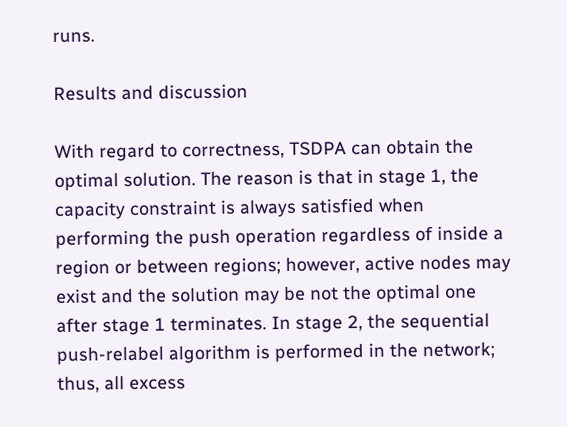runs.

Results and discussion

With regard to correctness, TSDPA can obtain the optimal solution. The reason is that in stage 1, the capacity constraint is always satisfied when performing the push operation regardless of inside a region or between regions; however, active nodes may exist and the solution may be not the optimal one after stage 1 terminates. In stage 2, the sequential push-relabel algorithm is performed in the network; thus, all excess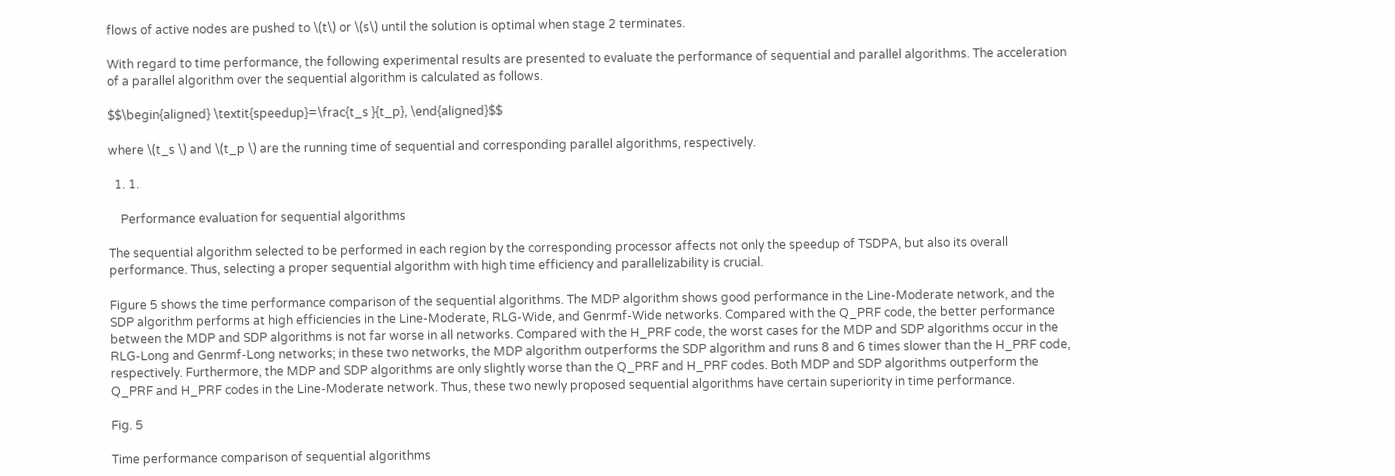flows of active nodes are pushed to \(t\) or \(s\) until the solution is optimal when stage 2 terminates.

With regard to time performance, the following experimental results are presented to evaluate the performance of sequential and parallel algorithms. The acceleration of a parallel algorithm over the sequential algorithm is calculated as follows.

$$\begin{aligned} \textit{speedup}=\frac{t_s }{t_p}, \end{aligned}$$

where \(t_s \) and \(t_p \) are the running time of sequential and corresponding parallel algorithms, respectively.

  1. 1.

    Performance evaluation for sequential algorithms

The sequential algorithm selected to be performed in each region by the corresponding processor affects not only the speedup of TSDPA, but also its overall performance. Thus, selecting a proper sequential algorithm with high time efficiency and parallelizability is crucial.

Figure 5 shows the time performance comparison of the sequential algorithms. The MDP algorithm shows good performance in the Line-Moderate network, and the SDP algorithm performs at high efficiencies in the Line-Moderate, RLG-Wide, and Genrmf-Wide networks. Compared with the Q_PRF code, the better performance between the MDP and SDP algorithms is not far worse in all networks. Compared with the H_PRF code, the worst cases for the MDP and SDP algorithms occur in the RLG-Long and Genrmf-Long networks; in these two networks, the MDP algorithm outperforms the SDP algorithm and runs 8 and 6 times slower than the H_PRF code, respectively. Furthermore, the MDP and SDP algorithms are only slightly worse than the Q_PRF and H_PRF codes. Both MDP and SDP algorithms outperform the Q_PRF and H_PRF codes in the Line-Moderate network. Thus, these two newly proposed sequential algorithms have certain superiority in time performance.

Fig. 5

Time performance comparison of sequential algorithms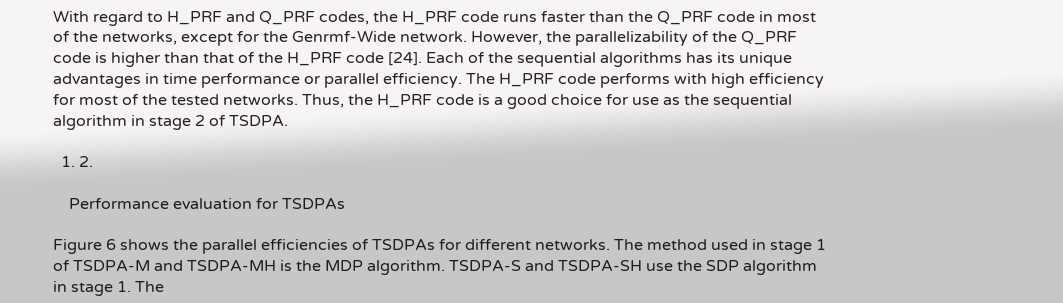With regard to H_PRF and Q_PRF codes, the H_PRF code runs faster than the Q_PRF code in most of the networks, except for the Genrmf-Wide network. However, the parallelizability of the Q_PRF code is higher than that of the H_PRF code [24]. Each of the sequential algorithms has its unique advantages in time performance or parallel efficiency. The H_PRF code performs with high efficiency for most of the tested networks. Thus, the H_PRF code is a good choice for use as the sequential algorithm in stage 2 of TSDPA.

  1. 2.

    Performance evaluation for TSDPAs

Figure 6 shows the parallel efficiencies of TSDPAs for different networks. The method used in stage 1 of TSDPA-M and TSDPA-MH is the MDP algorithm. TSDPA-S and TSDPA-SH use the SDP algorithm in stage 1. The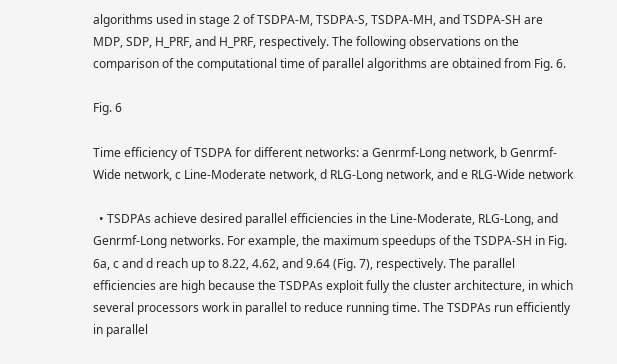algorithms used in stage 2 of TSDPA-M, TSDPA-S, TSDPA-MH, and TSDPA-SH are MDP, SDP, H_PRF, and H_PRF, respectively. The following observations on the comparison of the computational time of parallel algorithms are obtained from Fig. 6.

Fig. 6

Time efficiency of TSDPA for different networks: a Genrmf-Long network, b Genrmf-Wide network, c Line-Moderate network, d RLG-Long network, and e RLG-Wide network

  • TSDPAs achieve desired parallel efficiencies in the Line-Moderate, RLG-Long, and Genrmf-Long networks. For example, the maximum speedups of the TSDPA-SH in Fig. 6a, c and d reach up to 8.22, 4.62, and 9.64 (Fig. 7), respectively. The parallel efficiencies are high because the TSDPAs exploit fully the cluster architecture, in which several processors work in parallel to reduce running time. The TSDPAs run efficiently in parallel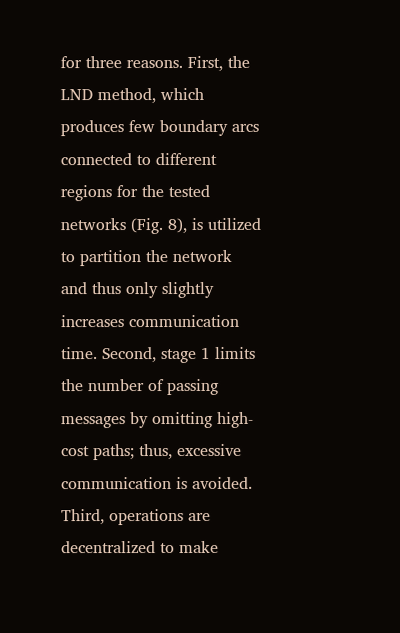for three reasons. First, the LND method, which produces few boundary arcs connected to different regions for the tested networks (Fig. 8), is utilized to partition the network and thus only slightly increases communication time. Second, stage 1 limits the number of passing messages by omitting high-cost paths; thus, excessive communication is avoided. Third, operations are decentralized to make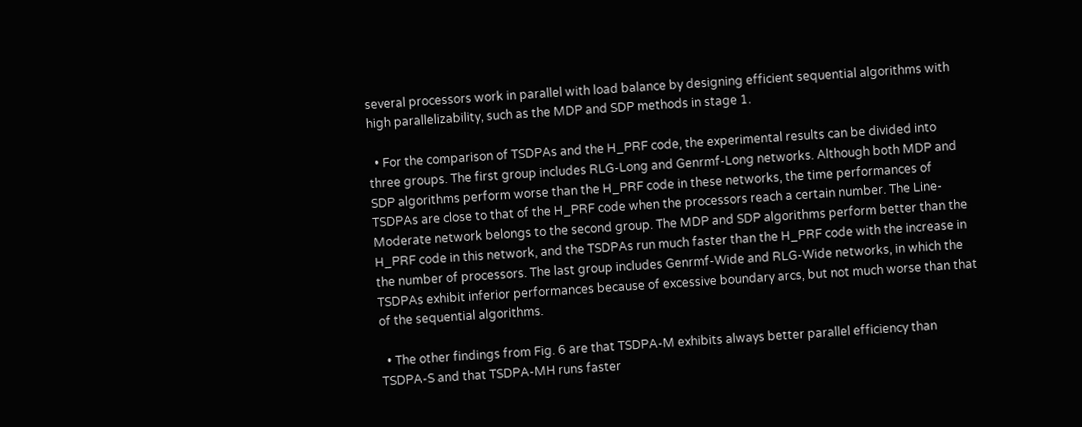several processors work in parallel with load balance by designing efficient sequential algorithms with high parallelizability, such as the MDP and SDP methods in stage 1.

  • For the comparison of TSDPAs and the H_PRF code, the experimental results can be divided into three groups. The first group includes RLG-Long and Genrmf-Long networks. Although both MDP and SDP algorithms perform worse than the H_PRF code in these networks, the time performances of TSDPAs are close to that of the H_PRF code when the processors reach a certain number. The Line-Moderate network belongs to the second group. The MDP and SDP algorithms perform better than the H_PRF code in this network, and the TSDPAs run much faster than the H_PRF code with the increase in the number of processors. The last group includes Genrmf-Wide and RLG-Wide networks, in which the TSDPAs exhibit inferior performances because of excessive boundary arcs, but not much worse than that of the sequential algorithms.

  • The other findings from Fig. 6 are that TSDPA-M exhibits always better parallel efficiency than TSDPA-S and that TSDPA-MH runs faster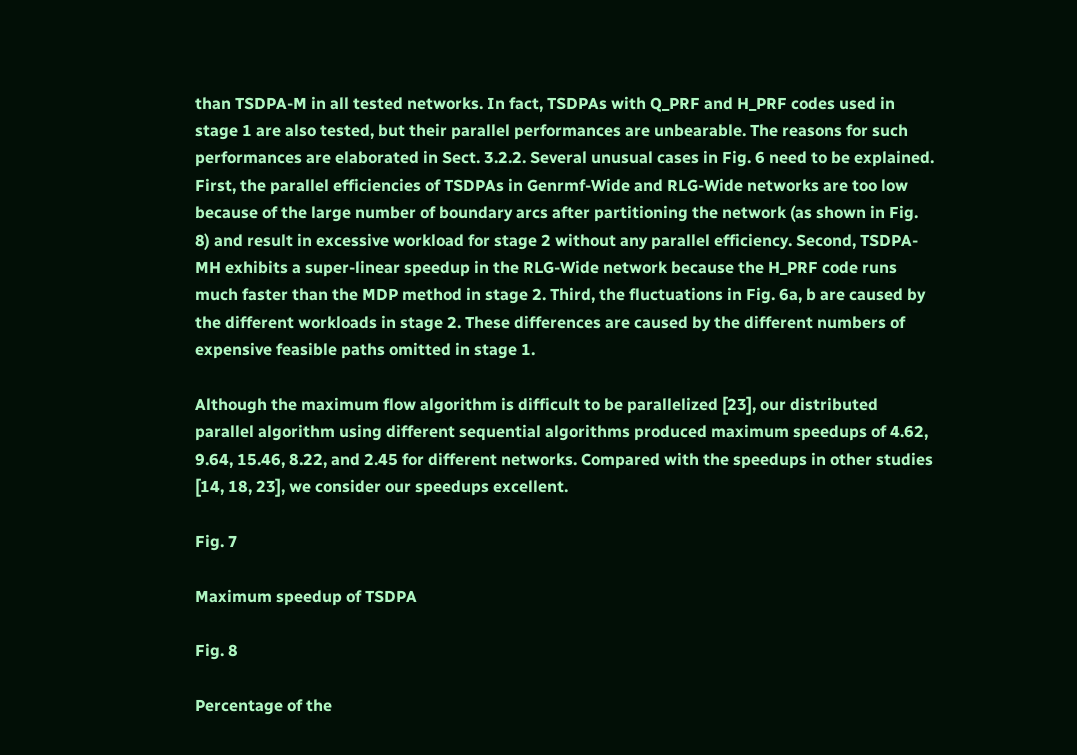than TSDPA-M in all tested networks. In fact, TSDPAs with Q_PRF and H_PRF codes used in stage 1 are also tested, but their parallel performances are unbearable. The reasons for such performances are elaborated in Sect. 3.2.2. Several unusual cases in Fig. 6 need to be explained. First, the parallel efficiencies of TSDPAs in Genrmf-Wide and RLG-Wide networks are too low because of the large number of boundary arcs after partitioning the network (as shown in Fig. 8) and result in excessive workload for stage 2 without any parallel efficiency. Second, TSDPA-MH exhibits a super-linear speedup in the RLG-Wide network because the H_PRF code runs much faster than the MDP method in stage 2. Third, the fluctuations in Fig. 6a, b are caused by the different workloads in stage 2. These differences are caused by the different numbers of expensive feasible paths omitted in stage 1.

Although the maximum flow algorithm is difficult to be parallelized [23], our distributed parallel algorithm using different sequential algorithms produced maximum speedups of 4.62, 9.64, 15.46, 8.22, and 2.45 for different networks. Compared with the speedups in other studies [14, 18, 23], we consider our speedups excellent.

Fig. 7

Maximum speedup of TSDPA

Fig. 8

Percentage of the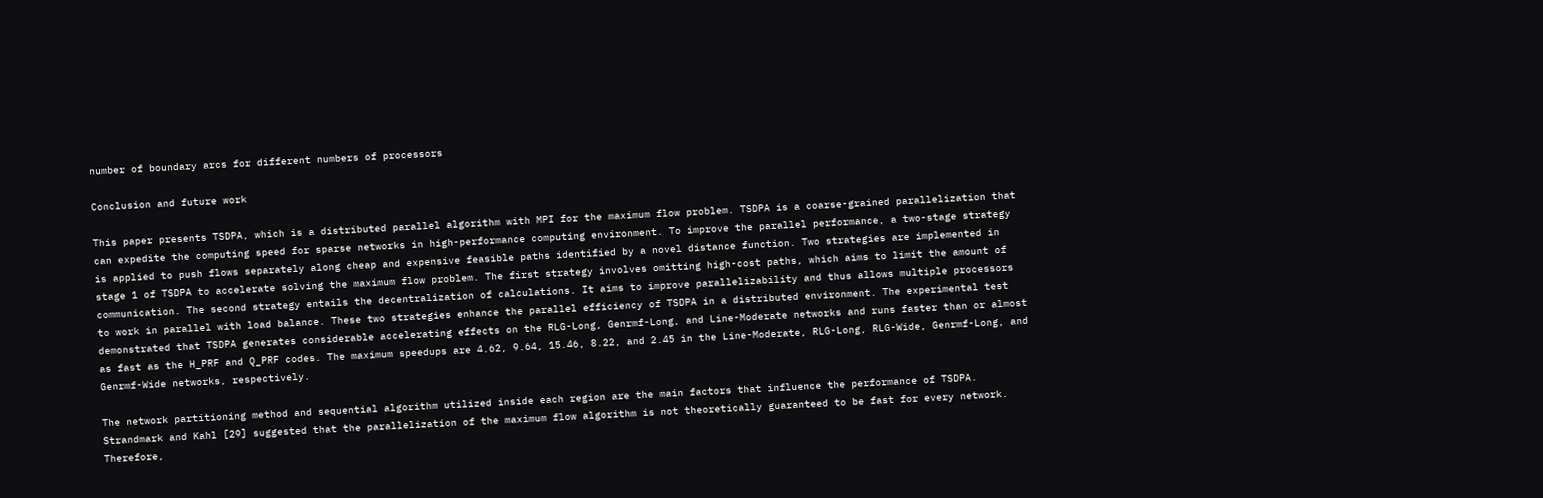number of boundary arcs for different numbers of processors

Conclusion and future work

This paper presents TSDPA, which is a distributed parallel algorithm with MPI for the maximum flow problem. TSDPA is a coarse-grained parallelization that can expedite the computing speed for sparse networks in high-performance computing environment. To improve the parallel performance, a two-stage strategy is applied to push flows separately along cheap and expensive feasible paths identified by a novel distance function. Two strategies are implemented in stage 1 of TSDPA to accelerate solving the maximum flow problem. The first strategy involves omitting high-cost paths, which aims to limit the amount of communication. The second strategy entails the decentralization of calculations. It aims to improve parallelizability and thus allows multiple processors to work in parallel with load balance. These two strategies enhance the parallel efficiency of TSDPA in a distributed environment. The experimental test demonstrated that TSDPA generates considerable accelerating effects on the RLG-Long, Genrmf-Long, and Line-Moderate networks and runs faster than or almost as fast as the H_PRF and Q_PRF codes. The maximum speedups are 4.62, 9.64, 15.46, 8.22, and 2.45 in the Line-Moderate, RLG-Long, RLG-Wide, Genrmf-Long, and Genrmf-Wide networks, respectively.

The network partitioning method and sequential algorithm utilized inside each region are the main factors that influence the performance of TSDPA. Strandmark and Kahl [29] suggested that the parallelization of the maximum flow algorithm is not theoretically guaranteed to be fast for every network. Therefore,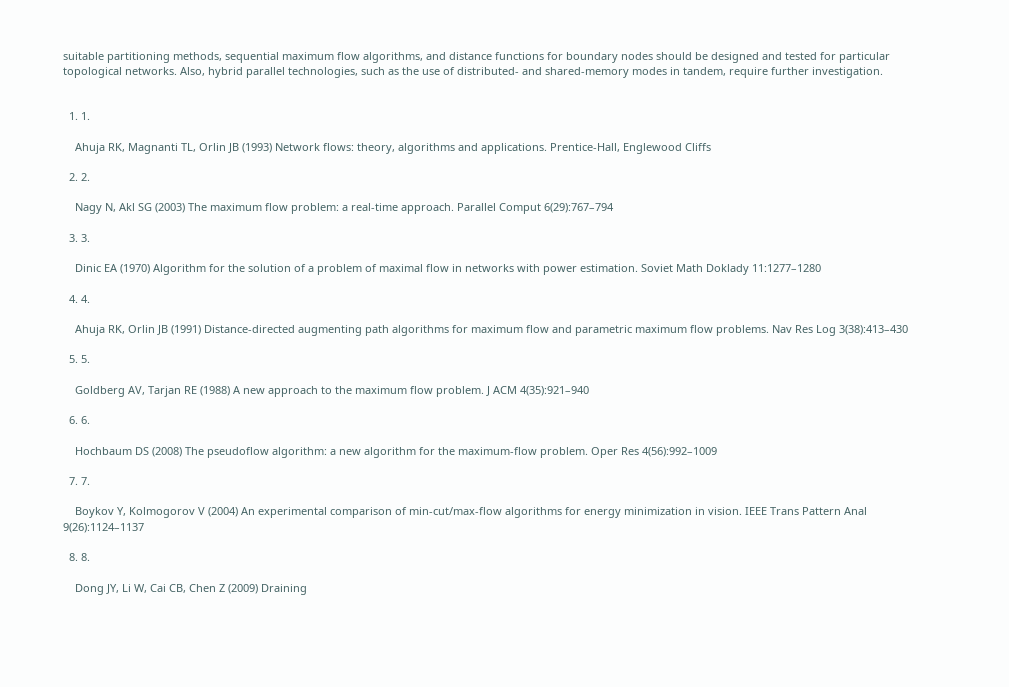suitable partitioning methods, sequential maximum flow algorithms, and distance functions for boundary nodes should be designed and tested for particular topological networks. Also, hybrid parallel technologies, such as the use of distributed- and shared-memory modes in tandem, require further investigation.


  1. 1.

    Ahuja RK, Magnanti TL, Orlin JB (1993) Network flows: theory, algorithms and applications. Prentice-Hall, Englewood Cliffs

  2. 2.

    Nagy N, Akl SG (2003) The maximum flow problem: a real-time approach. Parallel Comput 6(29):767–794

  3. 3.

    Dinic EA (1970) Algorithm for the solution of a problem of maximal flow in networks with power estimation. Soviet Math Doklady 11:1277–1280

  4. 4.

    Ahuja RK, Orlin JB (1991) Distance-directed augmenting path algorithms for maximum flow and parametric maximum flow problems. Nav Res Log 3(38):413–430

  5. 5.

    Goldberg AV, Tarjan RE (1988) A new approach to the maximum flow problem. J ACM 4(35):921–940

  6. 6.

    Hochbaum DS (2008) The pseudoflow algorithm: a new algorithm for the maximum-flow problem. Oper Res 4(56):992–1009

  7. 7.

    Boykov Y, Kolmogorov V (2004) An experimental comparison of min-cut/max-flow algorithms for energy minimization in vision. IEEE Trans Pattern Anal 9(26):1124–1137

  8. 8.

    Dong JY, Li W, Cai CB, Chen Z (2009) Draining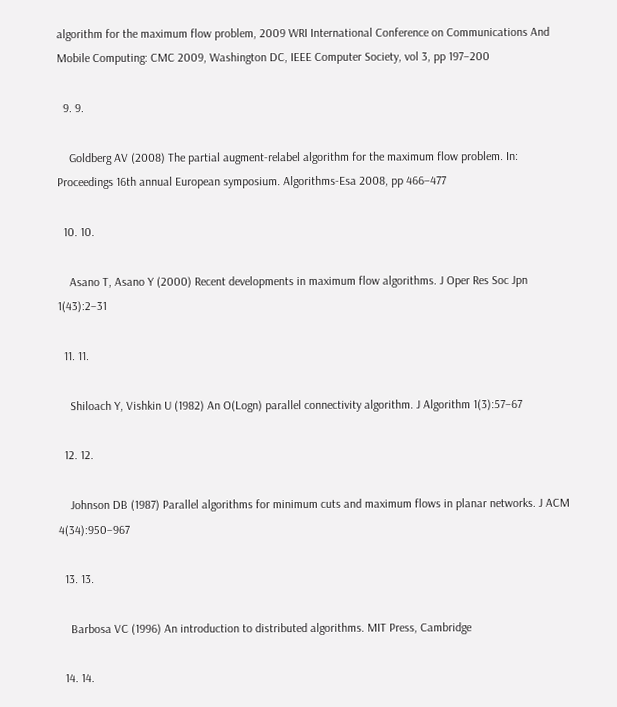algorithm for the maximum flow problem, 2009 WRI International Conference on Communications And Mobile Computing: CMC 2009, Washington DC, IEEE Computer Society, vol 3, pp 197–200

  9. 9.

    Goldberg AV (2008) The partial augment-relabel algorithm for the maximum flow problem. In: Proceedings 16th annual European symposium. Algorithms-Esa 2008, pp 466–477

  10. 10.

    Asano T, Asano Y (2000) Recent developments in maximum flow algorithms. J Oper Res Soc Jpn 1(43):2–31

  11. 11.

    Shiloach Y, Vishkin U (1982) An O(Logn) parallel connectivity algorithm. J Algorithm 1(3):57–67

  12. 12.

    Johnson DB (1987) Parallel algorithms for minimum cuts and maximum flows in planar networks. J ACM 4(34):950–967

  13. 13.

    Barbosa VC (1996) An introduction to distributed algorithms. MIT Press, Cambridge

  14. 14.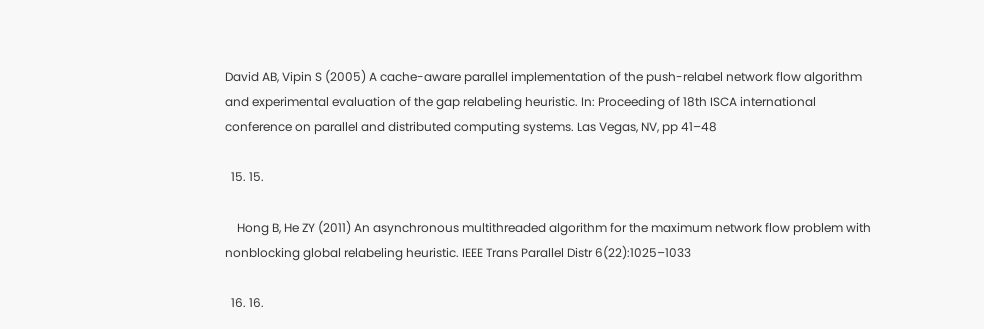David AB, Vipin S (2005) A cache-aware parallel implementation of the push-relabel network flow algorithm and experimental evaluation of the gap relabeling heuristic. In: Proceeding of 18th ISCA international conference on parallel and distributed computing systems. Las Vegas, NV, pp 41–48

  15. 15.

    Hong B, He ZY (2011) An asynchronous multithreaded algorithm for the maximum network flow problem with nonblocking global relabeling heuristic. IEEE Trans Parallel Distr 6(22):1025–1033

  16. 16.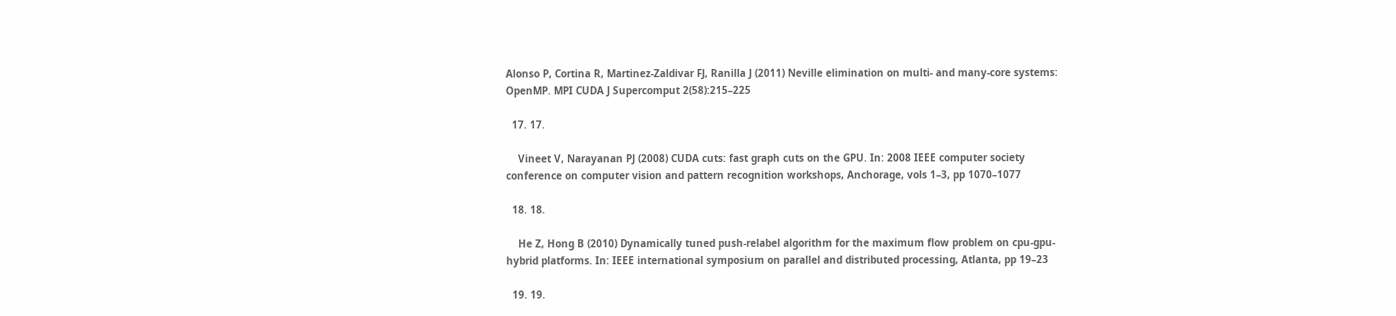Alonso P, Cortina R, Martinez-Zaldivar FJ, Ranilla J (2011) Neville elimination on multi- and many-core systems: OpenMP. MPI CUDA J Supercomput 2(58):215–225

  17. 17.

    Vineet V, Narayanan PJ (2008) CUDA cuts: fast graph cuts on the GPU. In: 2008 IEEE computer society conference on computer vision and pattern recognition workshops, Anchorage, vols 1–3, pp 1070–1077

  18. 18.

    He Z, Hong B (2010) Dynamically tuned push-relabel algorithm for the maximum flow problem on cpu-gpu-hybrid platforms. In: IEEE international symposium on parallel and distributed processing, Atlanta, pp 19–23

  19. 19.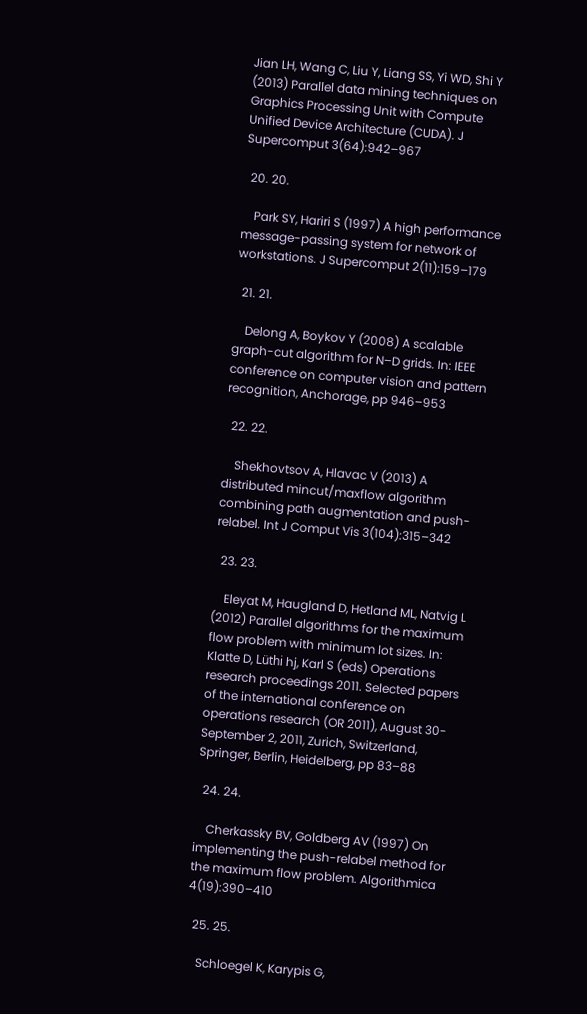Jian LH, Wang C, Liu Y, Liang SS, Yi WD, Shi Y (2013) Parallel data mining techniques on Graphics Processing Unit with Compute Unified Device Architecture (CUDA). J Supercomput 3(64):942–967

  20. 20.

    Park SY, Hariri S (1997) A high performance message-passing system for network of workstations. J Supercomput 2(11):159–179

  21. 21.

    Delong A, Boykov Y (2008) A scalable graph-cut algorithm for N–D grids. In: IEEE conference on computer vision and pattern recognition, Anchorage, pp 946–953

  22. 22.

    Shekhovtsov A, Hlavac V (2013) A distributed mincut/maxflow algorithm combining path augmentation and push-relabel. Int J Comput Vis 3(104):315–342

  23. 23.

    Eleyat M, Haugland D, Hetland ML, Natvig L (2012) Parallel algorithms for the maximum flow problem with minimum lot sizes. In: Klatte D, Lüthi hj, Karl S (eds) Operations research proceedings 2011. Selected papers of the international conference on operations research (OR 2011), August 30-September 2, 2011, Zurich, Switzerland, Springer, Berlin, Heidelberg, pp 83–88

  24. 24.

    Cherkassky BV, Goldberg AV (1997) On implementing the push-relabel method for the maximum flow problem. Algorithmica 4(19):390–410

  25. 25.

    Schloegel K, Karypis G,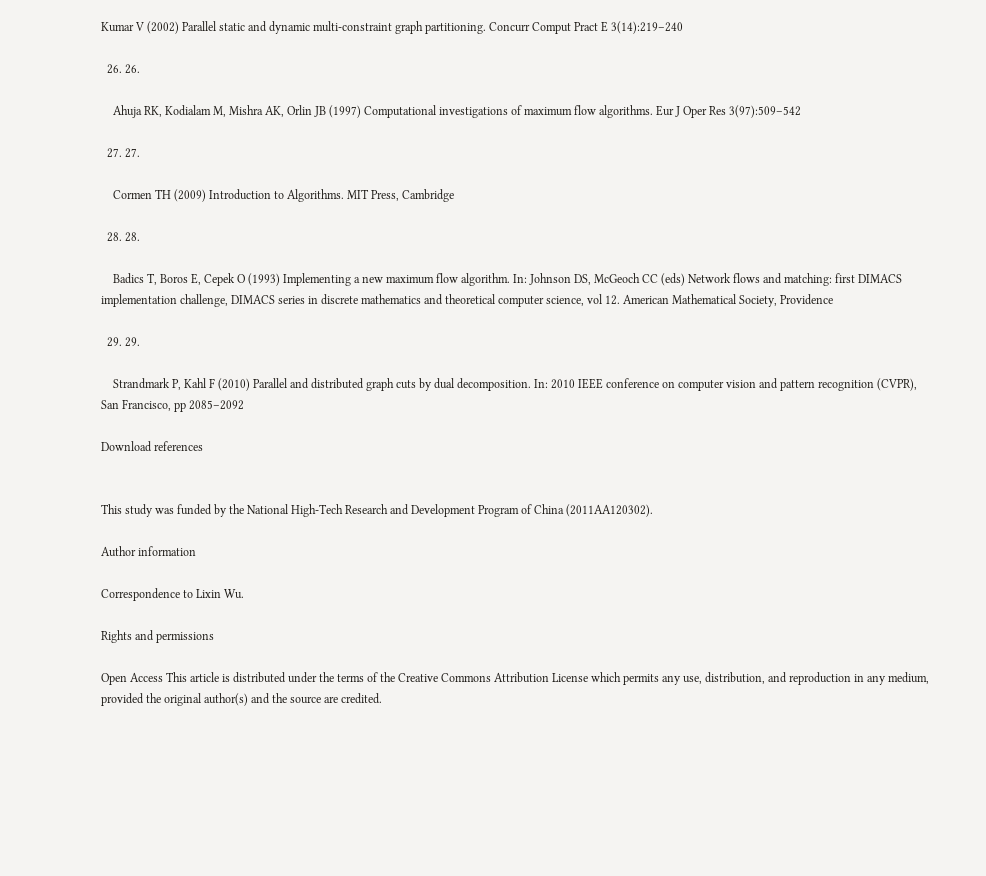Kumar V (2002) Parallel static and dynamic multi-constraint graph partitioning. Concurr Comput Pract E 3(14):219–240

  26. 26.

    Ahuja RK, Kodialam M, Mishra AK, Orlin JB (1997) Computational investigations of maximum flow algorithms. Eur J Oper Res 3(97):509–542

  27. 27.

    Cormen TH (2009) Introduction to Algorithms. MIT Press, Cambridge

  28. 28.

    Badics T, Boros E, Cepek O (1993) Implementing a new maximum flow algorithm. In: Johnson DS, McGeoch CC (eds) Network flows and matching: first DIMACS implementation challenge, DIMACS series in discrete mathematics and theoretical computer science, vol 12. American Mathematical Society, Providence

  29. 29.

    Strandmark P, Kahl F (2010) Parallel and distributed graph cuts by dual decomposition. In: 2010 IEEE conference on computer vision and pattern recognition (CVPR), San Francisco, pp 2085–2092

Download references


This study was funded by the National High-Tech Research and Development Program of China (2011AA120302).

Author information

Correspondence to Lixin Wu.

Rights and permissions

Open Access This article is distributed under the terms of the Creative Commons Attribution License which permits any use, distribution, and reproduction in any medium, provided the original author(s) and the source are credited.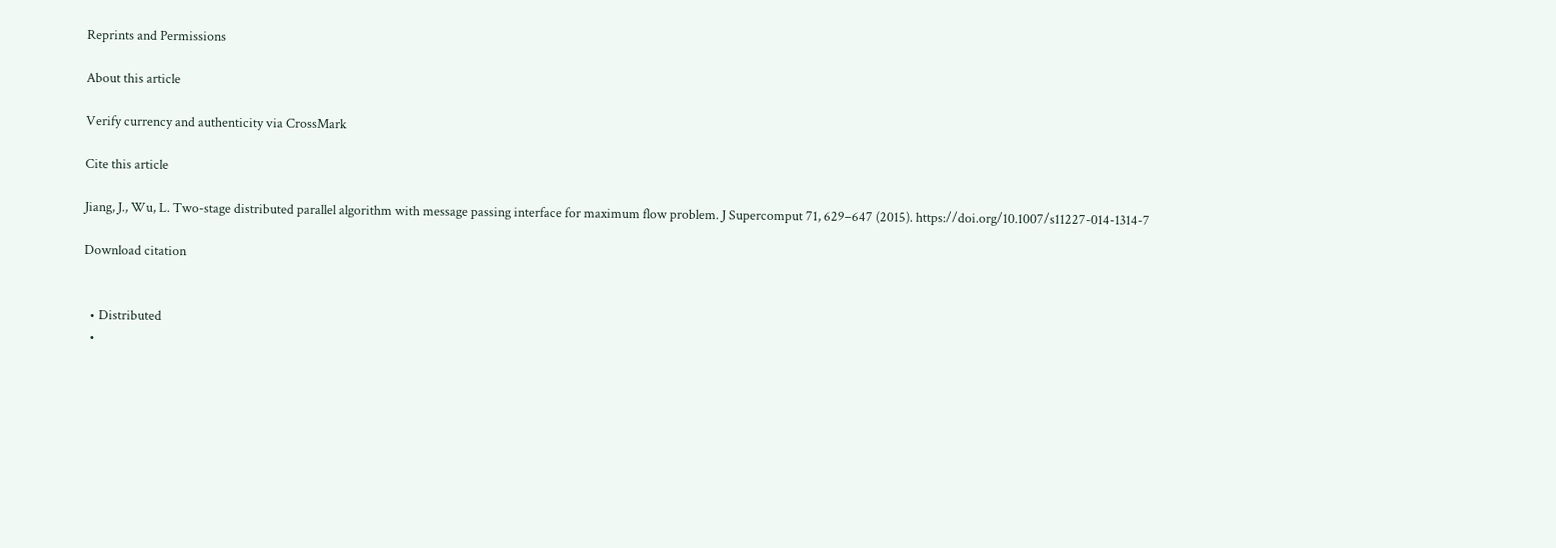Reprints and Permissions

About this article

Verify currency and authenticity via CrossMark

Cite this article

Jiang, J., Wu, L. Two-stage distributed parallel algorithm with message passing interface for maximum flow problem. J Supercomput 71, 629–647 (2015). https://doi.org/10.1007/s11227-014-1314-7

Download citation


  • Distributed
  •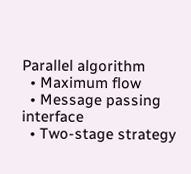Parallel algorithm
  • Maximum flow
  • Message passing interface
  • Two-stage strategy